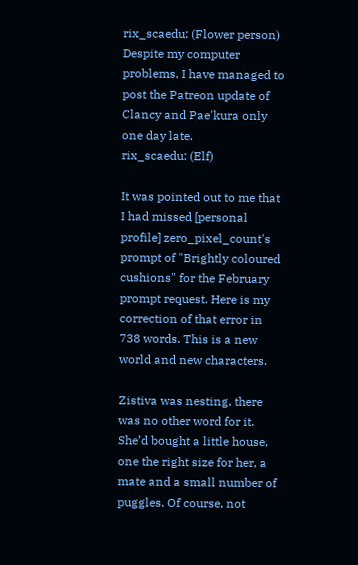rix_scaedu: (Flower person)
Despite my computer problems, I have managed to post the Patreon update of Clancy and Pae'kura only one day late.
rix_scaedu: (Elf)

It was pointed out to me that I had missed [personal profile] zero_pixel_count's prompt of "Brightly coloured cushions" for the February prompt request. Here is my correction of that error in 738 words. This is a new world and new characters.

Zistiva was nesting, there was no other word for it. She’d bought a little house, one the right size for her, a mate and a small number of puggles. Of course, not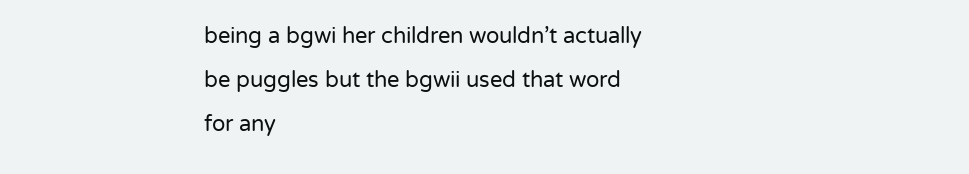being a bgwi her children wouldn’t actually be puggles but the bgwii used that word for any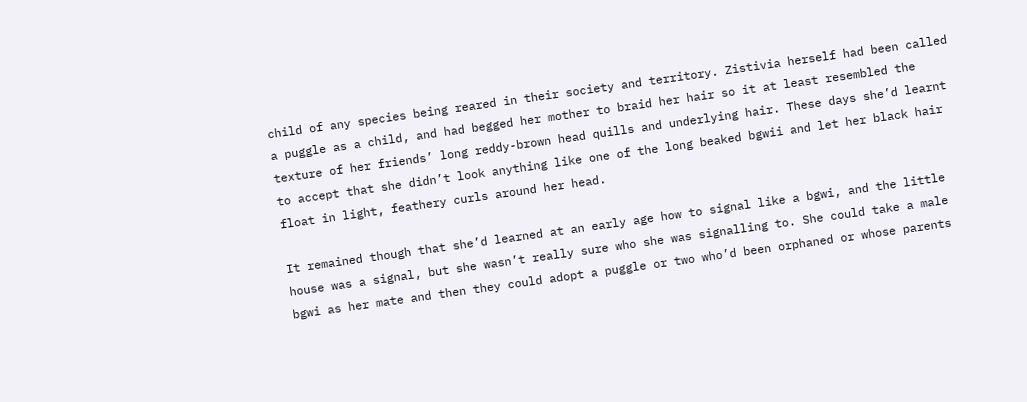child of any species being reared in their society and territory. Zistivia herself had been called a puggle as a child, and had begged her mother to braid her hair so it at least resembled the texture of her friends’ long reddy-brown head quills and underlying hair. These days she’d learnt to accept that she didn’t look anything like one of the long beaked bgwii and let her black hair float in light, feathery curls around her head.

It remained though that she’d learned at an early age how to signal like a bgwi, and the little house was a signal, but she wasn’t really sure who she was signalling to. She could take a male bgwi as her mate and then they could adopt a puggle or two who’d been orphaned or whose parents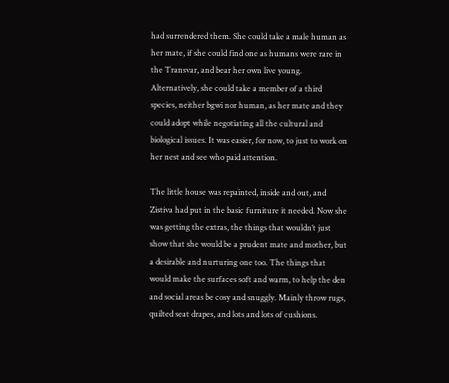had surrendered them. She could take a male human as her mate, if she could find one as humans were rare in the Transvar, and bear her own live young. Alternatively, she could take a member of a third species, neither bgwi nor human, as her mate and they could adopt while negotiating all the cultural and biological issues. It was easier, for now, to just to work on her nest and see who paid attention.

The little house was repainted, inside and out, and Zistiva had put in the basic furniture it needed. Now she was getting the extras, the things that wouldn’t just show that she would be a prudent mate and mother, but a desirable and nurturing one too. The things that would make the surfaces soft and warm, to help the den and social areas be cosy and snuggly. Mainly throw rugs, quilted seat drapes, and lots and lots of cushions.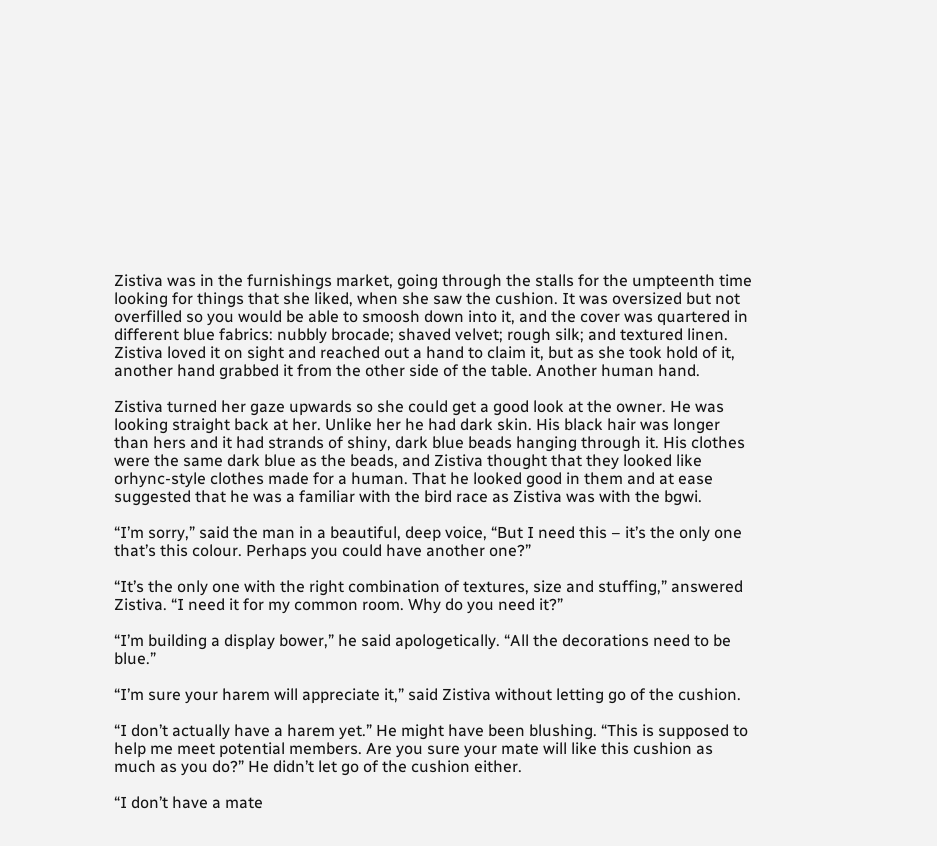Zistiva was in the furnishings market, going through the stalls for the umpteenth time looking for things that she liked, when she saw the cushion. It was oversized but not overfilled so you would be able to smoosh down into it, and the cover was quartered in different blue fabrics: nubbly brocade; shaved velvet; rough silk; and textured linen. Zistiva loved it on sight and reached out a hand to claim it, but as she took hold of it, another hand grabbed it from the other side of the table. Another human hand.

Zistiva turned her gaze upwards so she could get a good look at the owner. He was looking straight back at her. Unlike her he had dark skin. His black hair was longer than hers and it had strands of shiny, dark blue beads hanging through it. His clothes were the same dark blue as the beads, and Zistiva thought that they looked like orhync-style clothes made for a human. That he looked good in them and at ease suggested that he was a familiar with the bird race as Zistiva was with the bgwi.

“I’m sorry,” said the man in a beautiful, deep voice, “But I need this – it’s the only one that’s this colour. Perhaps you could have another one?”

“It’s the only one with the right combination of textures, size and stuffing,” answered Zistiva. “I need it for my common room. Why do you need it?”

“I’m building a display bower,” he said apologetically. “All the decorations need to be blue.”

“I’m sure your harem will appreciate it,” said Zistiva without letting go of the cushion.

“I don’t actually have a harem yet.” He might have been blushing. “This is supposed to help me meet potential members. Are you sure your mate will like this cushion as much as you do?” He didn’t let go of the cushion either.

“I don’t have a mate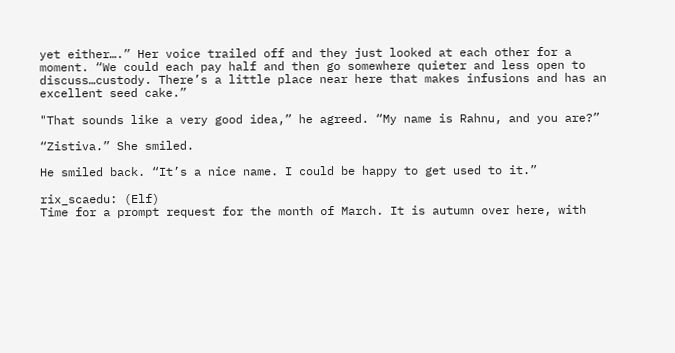yet either….” Her voice trailed off and they just looked at each other for a moment. “We could each pay half and then go somewhere quieter and less open to discuss…custody. There’s a little place near here that makes infusions and has an excellent seed cake.”

"That sounds like a very good idea,” he agreed. “My name is Rahnu, and you are?”

“Zistiva.” She smiled.

He smiled back. “It’s a nice name. I could be happy to get used to it.”

rix_scaedu: (Elf)
Time for a prompt request for the month of March. It is autumn over here, with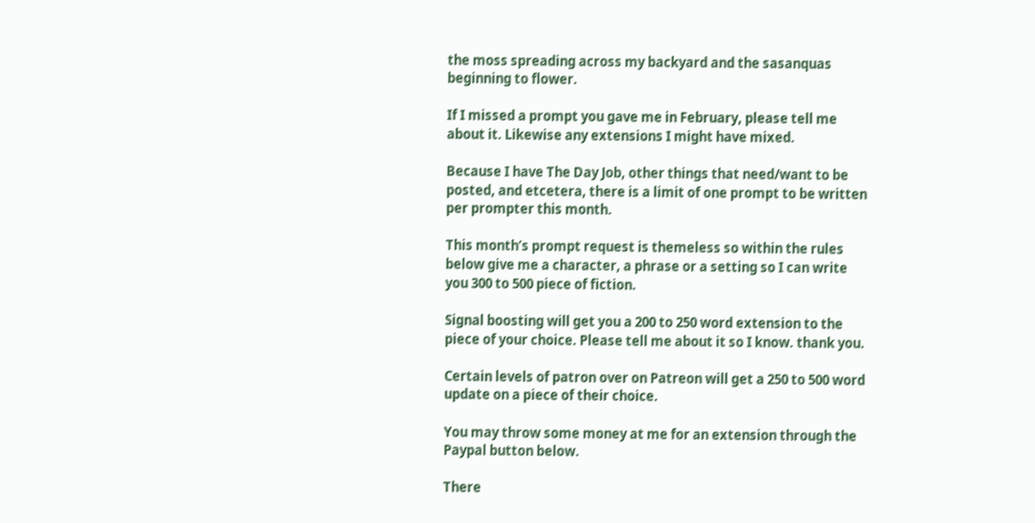the moss spreading across my backyard and the sasanquas beginning to flower.

If I missed a prompt you gave me in February, please tell me about it. Likewise any extensions I might have mixed.

Because I have The Day Job, other things that need/want to be posted, and etcetera, there is a limit of one prompt to be written per prompter this month.

This month’s prompt request is themeless so within the rules below give me a character, a phrase or a setting so I can write you 300 to 500 piece of fiction.

Signal boosting will get you a 200 to 250 word extension to the piece of your choice. Please tell me about it so I know. thank you.

Certain levels of patron over on Patreon will get a 250 to 500 word update on a piece of their choice.

You may throw some money at me for an extension through the Paypal button below.

There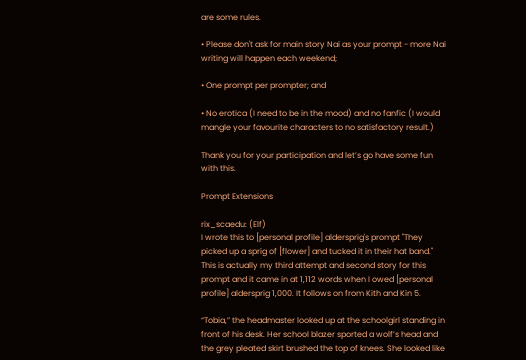are some rules.

• Please don't ask for main story Nai as your prompt - more Nai writing will happen each weekend;

• One prompt per prompter; and

• No erotica (I need to be in the mood) and no fanfic (I would mangle your favourite characters to no satisfactory result.)

Thank you for your participation and let’s go have some fun with this.

Prompt Extensions

rix_scaedu: (Elf)
I wrote this to [personal profile] aldersprig's prompt "They picked up a sprig of [flower] and tucked it in their hat band." This is actually my third attempt and second story for this prompt and it came in at 1,112 words when I owed [personal profile] aldersprig 1,000. It follows on from Kith and Kin 5.

“Tobia,” the headmaster looked up at the schoolgirl standing in front of his desk. Her school blazer sported a wolf’s head and the grey pleated skirt brushed the top of knees. She looked like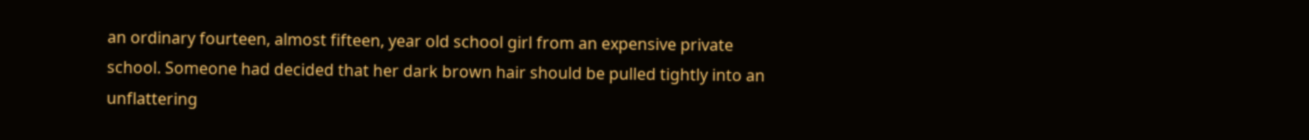an ordinary fourteen, almost fifteen, year old school girl from an expensive private school. Someone had decided that her dark brown hair should be pulled tightly into an unflattering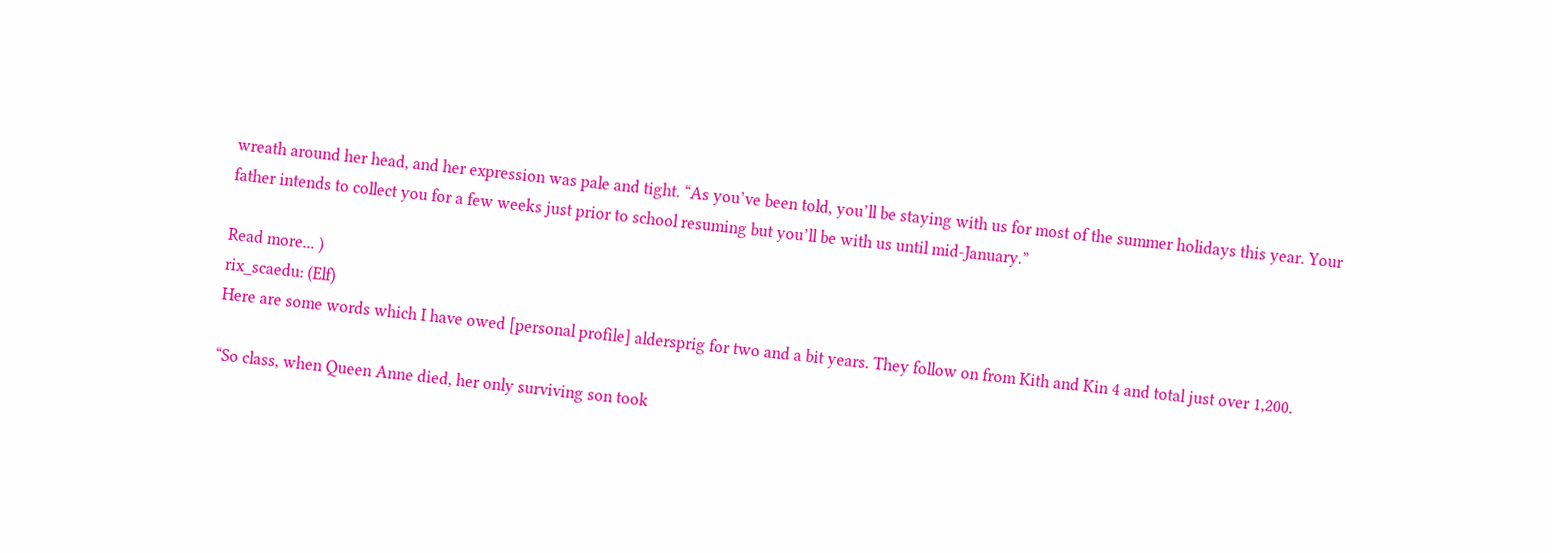wreath around her head, and her expression was pale and tight. “As you’ve been told, you’ll be staying with us for most of the summer holidays this year. Your father intends to collect you for a few weeks just prior to school resuming but you’ll be with us until mid-January.”

Read more... )
rix_scaedu: (Elf)
Here are some words which I have owed [personal profile] aldersprig for two and a bit years. They follow on from Kith and Kin 4 and total just over 1,200.

“So class, when Queen Anne died, her only surviving son took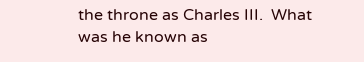the throne as Charles III.  What was he known as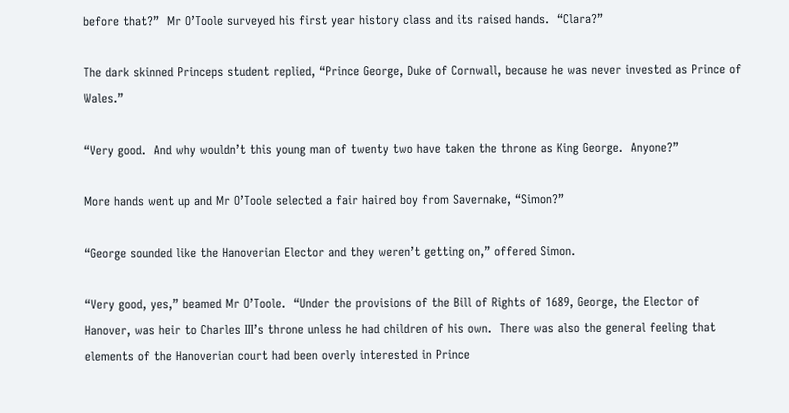before that?”  Mr O’Toole surveyed his first year history class and its raised hands.  “Clara?”

The dark skinned Princeps student replied, “Prince George, Duke of Cornwall, because he was never invested as Prince of Wales.”

“Very good.  And why wouldn’t this young man of twenty two have taken the throne as King George.  Anyone?”

More hands went up and Mr O’Toole selected a fair haired boy from Savernake, “Simon?”

“George sounded like the Hanoverian Elector and they weren’t getting on,” offered Simon.

“Very good, yes,” beamed Mr O’Toole.  “Under the provisions of the Bill of Rights of 1689, George, the Elector of Hanover, was heir to Charles III’s throne unless he had children of his own.  There was also the general feeling that elements of the Hanoverian court had been overly interested in Prince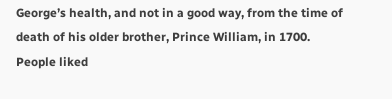George’s health, and not in a good way, from the time of death of his older brother, Prince William, in 1700.  People liked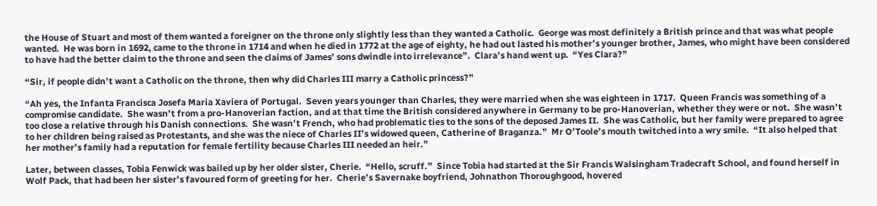the House of Stuart and most of them wanted a foreigner on the throne only slightly less than they wanted a Catholic.  George was most definitely a British prince and that was what people wanted.  He was born in 1692, came to the throne in 1714 and when he died in 1772 at the age of eighty, he had out lasted his mother’s younger brother, James, who might have been considered to have had the better claim to the throne and seen the claims of James’ sons dwindle into irrelevance”.  Clara’s hand went up.  “Yes Clara?”

“Sir, if people didn’t want a Catholic on the throne, then why did Charles III marry a Catholic princess?”

“Ah yes, the Infanta Francisca Josefa Maria Xaviera of Portugal.  Seven years younger than Charles, they were married when she was eighteen in 1717.  Queen Francis was something of a compromise candidate.  She wasn’t from a pro-Hanoverian faction, and at that time the British considered anywhere in Germany to be pro-Hanoverian, whether they were or not.  She wasn’t too close a relative through his Danish connections.  She wasn’t French, who had problematic ties to the sons of the deposed James II.  She was Catholic, but her family were prepared to agree to her children being raised as Protestants, and she was the niece of Charles II’s widowed queen, Catherine of Braganza.”  Mr O’Toole’s mouth twitched into a wry smile.  “It also helped that her mother’s family had a reputation for female fertility because Charles III needed an heir.”

Later, between classes, Tobia Fenwick was bailed up by her older sister, Cherie.  “Hello, scruff.”  Since Tobia had started at the Sir Francis Walsingham Tradecraft School, and found herself in Wolf Pack, that had been her sister’s favoured form of greeting for her.  Cherie’s Savernake boyfriend, Johnathon Thoroughgood, hovered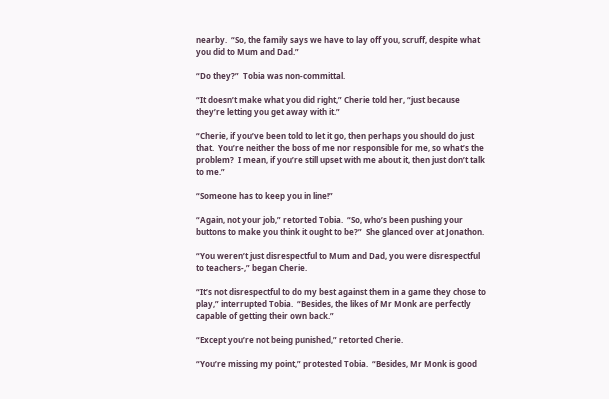nearby.  “So, the family says we have to lay off you, scruff, despite what you did to Mum and Dad.”

“Do they?”  Tobia was non-committal.

“It doesn’t make what you did right,” Cherie told her, “just because they’re letting you get away with it.”

“Cherie, if you’ve been told to let it go, then perhaps you should do just that.  You’re neither the boss of me nor responsible for me, so what’s the problem?  I mean, if you’re still upset with me about it, then just don’t talk to me.”

“Someone has to keep you in line!”

“Again, not your job,” retorted Tobia.  “So, who’s been pushing your buttons to make you think it ought to be?”  She glanced over at Jonathon.

“You weren’t just disrespectful to Mum and Dad, you were disrespectful to teachers-,” began Cherie.

“It’s not disrespectful to do my best against them in a game they chose to play,” interrupted Tobia.  “Besides, the likes of Mr Monk are perfectly capable of getting their own back.”

“Except you’re not being punished,” retorted Cherie.

“You’re missing my point,” protested Tobia.  “Besides, Mr Monk is good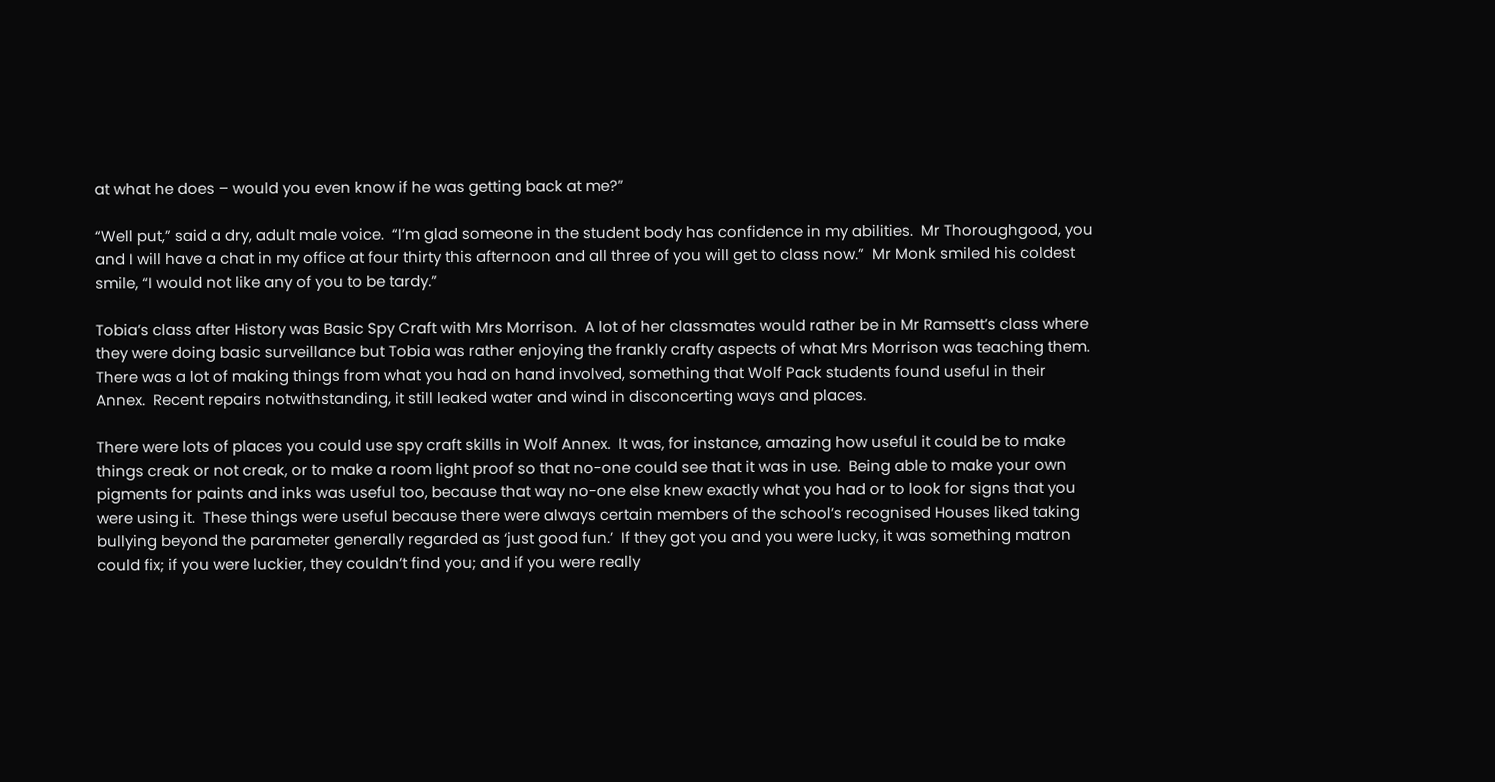at what he does – would you even know if he was getting back at me?”

“Well put,” said a dry, adult male voice.  “I’m glad someone in the student body has confidence in my abilities.  Mr Thoroughgood, you and I will have a chat in my office at four thirty this afternoon and all three of you will get to class now.”  Mr Monk smiled his coldest smile, “I would not like any of you to be tardy.”

Tobia’s class after History was Basic Spy Craft with Mrs Morrison.  A lot of her classmates would rather be in Mr Ramsett’s class where they were doing basic surveillance but Tobia was rather enjoying the frankly crafty aspects of what Mrs Morrison was teaching them.  There was a lot of making things from what you had on hand involved, something that Wolf Pack students found useful in their Annex.  Recent repairs notwithstanding, it still leaked water and wind in disconcerting ways and places.

There were lots of places you could use spy craft skills in Wolf Annex.  It was, for instance, amazing how useful it could be to make things creak or not creak, or to make a room light proof so that no-one could see that it was in use.  Being able to make your own pigments for paints and inks was useful too, because that way no-one else knew exactly what you had or to look for signs that you were using it.  These things were useful because there were always certain members of the school’s recognised Houses liked taking bullying beyond the parameter generally regarded as ‘just good fun.’  If they got you and you were lucky, it was something matron could fix; if you were luckier, they couldn’t find you; and if you were really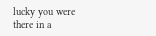lucky you were there in a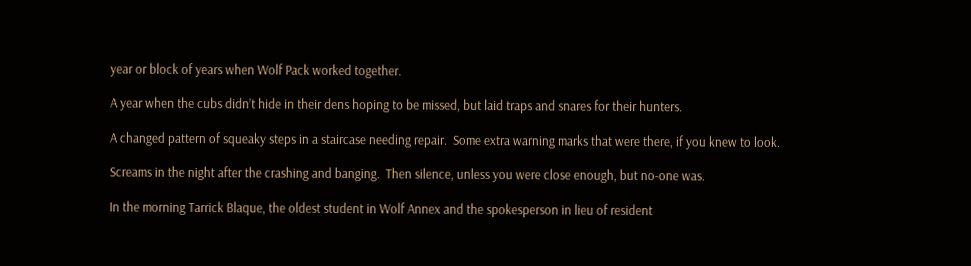year or block of years when Wolf Pack worked together.

A year when the cubs didn’t hide in their dens hoping to be missed, but laid traps and snares for their hunters.

A changed pattern of squeaky steps in a staircase needing repair.  Some extra warning marks that were there, if you knew to look.

Screams in the night after the crashing and banging.  Then silence, unless you were close enough, but no-one was.

In the morning Tarrick Blaque, the oldest student in Wolf Annex and the spokesperson in lieu of resident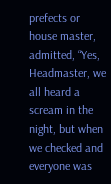prefects or house master, admitted, “Yes, Headmaster, we all heard a scream in the night, but when we checked and everyone was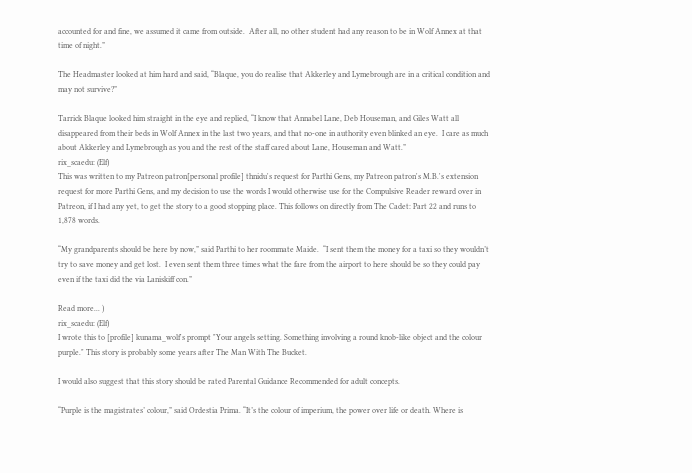accounted for and fine, we assumed it came from outside.  After all, no other student had any reason to be in Wolf Annex at that time of night.”

The Headmaster looked at him hard and said, “Blaque, you do realise that Akkerley and Lymebrough are in a critical condition and may not survive?”

Tarrick Blaque looked him straight in the eye and replied, “I know that Annabel Lane, Deb Houseman, and Giles Watt all disappeared from their beds in Wolf Annex in the last two years, and that no-one in authority even blinked an eye.  I care as much about Akkerley and Lymebrough as you and the rest of the staff cared about Lane, Houseman and Watt.”
rix_scaedu: (Elf)
This was written to my Patreon patron[personal profile] thnidu's request for Parthi Gens, my Patreon patron's M.B.'s extension request for more Parthi Gens, and my decision to use the words I would otherwise use for the Compulsive Reader reward over in Patreon, if I had any yet, to get the story to a good stopping place. This follows on directly from The Cadet: Part 22 and runs to 1,878 words.

“My grandparents should be here by now,” said Parthi to her roommate Maide.  “I sent them the money for a taxi so they wouldn’t try to save money and get lost.  I even sent them three times what the fare from the airport to here should be so they could pay even if the taxi did the via Laniskiff con.”

Read more... )
rix_scaedu: (Elf)
I wrote this to [profile] kunama_wolf's prompt "Your angels setting. Something involving a round knob-like object and the colour purple." This story is probably some years after The Man With The Bucket.

I would also suggest that this story should be rated Parental Guidance Recommended for adult concepts.

“Purple is the magistrates’ colour,” said Ordestia Prima. “It’s the colour of imperium, the power over life or death. Where is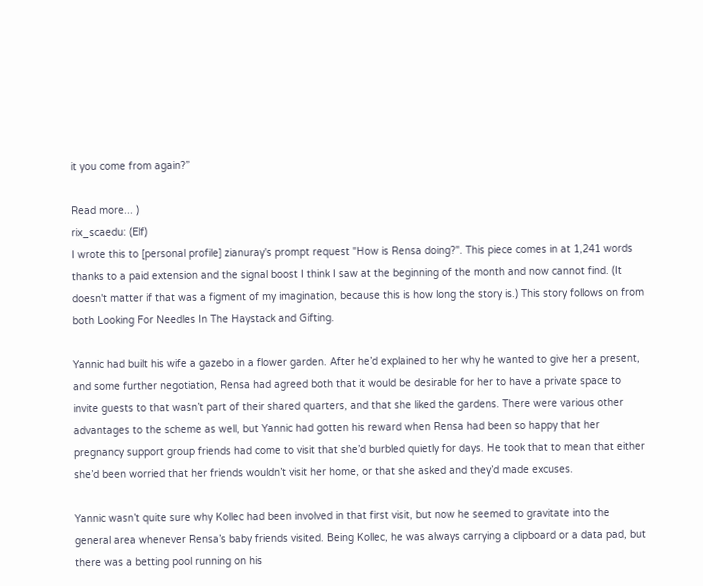it you come from again?”

Read more... )
rix_scaedu: (Elf)
I wrote this to [personal profile] zianuray's prompt request "How is Rensa doing?". This piece comes in at 1,241 words thanks to a paid extension and the signal boost I think I saw at the beginning of the month and now cannot find. (It doesn't matter if that was a figment of my imagination, because this is how long the story is.) This story follows on from both Looking For Needles In The Haystack and Gifting.

Yannic had built his wife a gazebo in a flower garden. After he’d explained to her why he wanted to give her a present, and some further negotiation, Rensa had agreed both that it would be desirable for her to have a private space to invite guests to that wasn’t part of their shared quarters, and that she liked the gardens. There were various other advantages to the scheme as well, but Yannic had gotten his reward when Rensa had been so happy that her pregnancy support group friends had come to visit that she’d burbled quietly for days. He took that to mean that either she’d been worried that her friends wouldn’t visit her home, or that she asked and they’d made excuses.

Yannic wasn’t quite sure why Kollec had been involved in that first visit, but now he seemed to gravitate into the general area whenever Rensa’s baby friends visited. Being Kollec, he was always carrying a clipboard or a data pad, but there was a betting pool running on his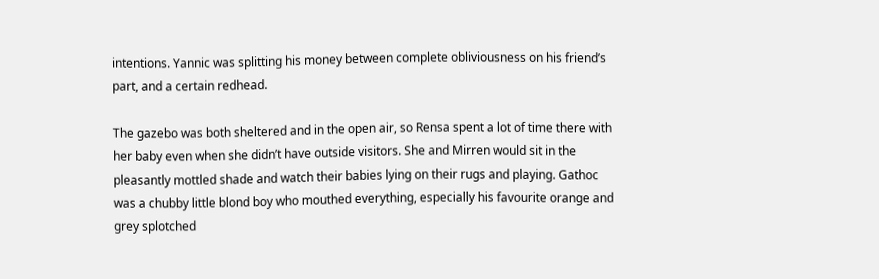intentions. Yannic was splitting his money between complete obliviousness on his friend’s part, and a certain redhead.

The gazebo was both sheltered and in the open air, so Rensa spent a lot of time there with her baby even when she didn’t have outside visitors. She and Mirren would sit in the pleasantly mottled shade and watch their babies lying on their rugs and playing. Gathoc was a chubby little blond boy who mouthed everything, especially his favourite orange and grey splotched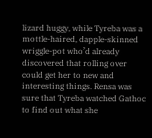lizard huggy, while Tyreba was a mottle-haired, dapple-skinned wriggle-pot who’d already discovered that rolling over could get her to new and interesting things. Rensa was sure that Tyreba watched Gathoc to find out what she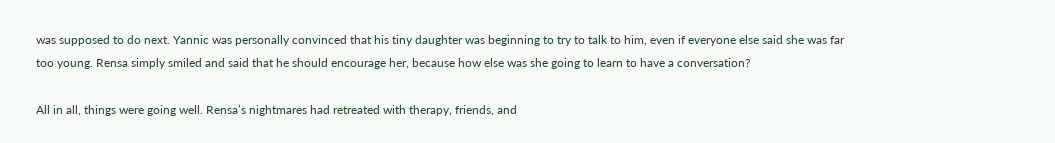was supposed to do next. Yannic was personally convinced that his tiny daughter was beginning to try to talk to him, even if everyone else said she was far too young. Rensa simply smiled and said that he should encourage her, because how else was she going to learn to have a conversation?

All in all, things were going well. Rensa’s nightmares had retreated with therapy, friends, and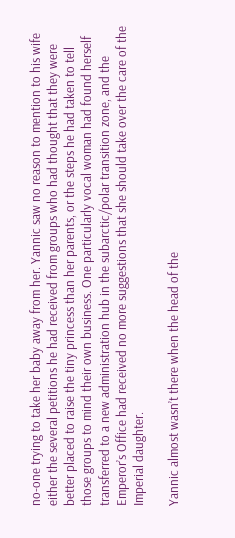no-one trying to take her baby away from her. Yannic saw no reason to mention to his wife either the several petitions he had received from groups who had thought that they were better placed to raise the tiny princess than her parents, or the steps he had taken to tell those groups to mind their own business. One particularly vocal woman had found herself transferred to a new administration hub in the subarctic/polar transition zone, and the Emperor’s Office had received no more suggestions that she should take over the care of the Imperial daughter.

Yannic almost wasn’t there when the head of the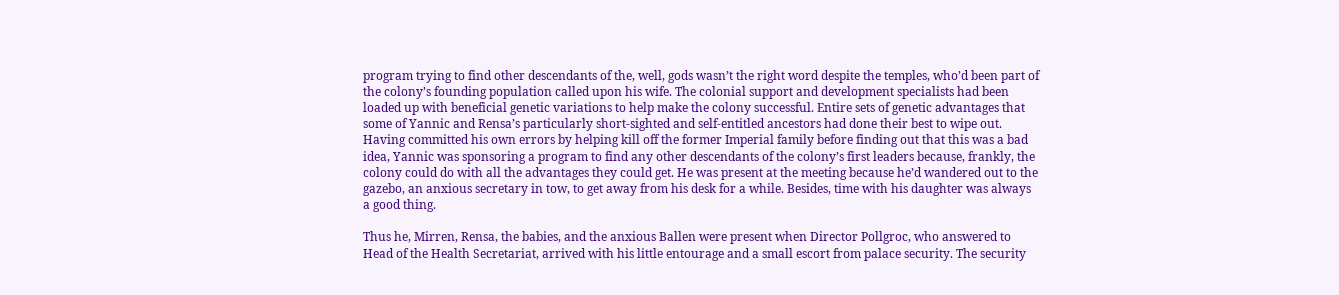program trying to find other descendants of the, well, gods wasn’t the right word despite the temples, who’d been part of the colony’s founding population called upon his wife. The colonial support and development specialists had been loaded up with beneficial genetic variations to help make the colony successful. Entire sets of genetic advantages that some of Yannic and Rensa’s particularly short-sighted and self-entitled ancestors had done their best to wipe out. Having committed his own errors by helping kill off the former Imperial family before finding out that this was a bad idea, Yannic was sponsoring a program to find any other descendants of the colony’s first leaders because, frankly, the colony could do with all the advantages they could get. He was present at the meeting because he’d wandered out to the gazebo, an anxious secretary in tow, to get away from his desk for a while. Besides, time with his daughter was always a good thing.

Thus he, Mirren, Rensa, the babies, and the anxious Ballen were present when Director Pollgroc, who answered to Head of the Health Secretariat, arrived with his little entourage and a small escort from palace security. The security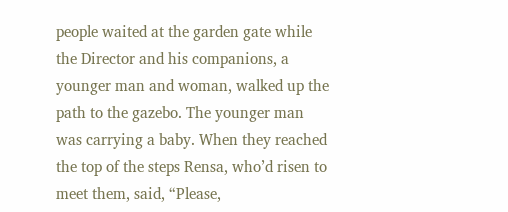people waited at the garden gate while the Director and his companions, a younger man and woman, walked up the path to the gazebo. The younger man was carrying a baby. When they reached the top of the steps Rensa, who’d risen to meet them, said, “Please,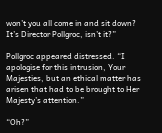won’t you all come in and sit down? It’s Director Pollgroc, isn’t it?”

Pollgroc appeared distressed. “I apologise for this intrusion, Your Majesties, but an ethical matter has arisen that had to be brought to Her Majesty’s attention.”

“Oh?”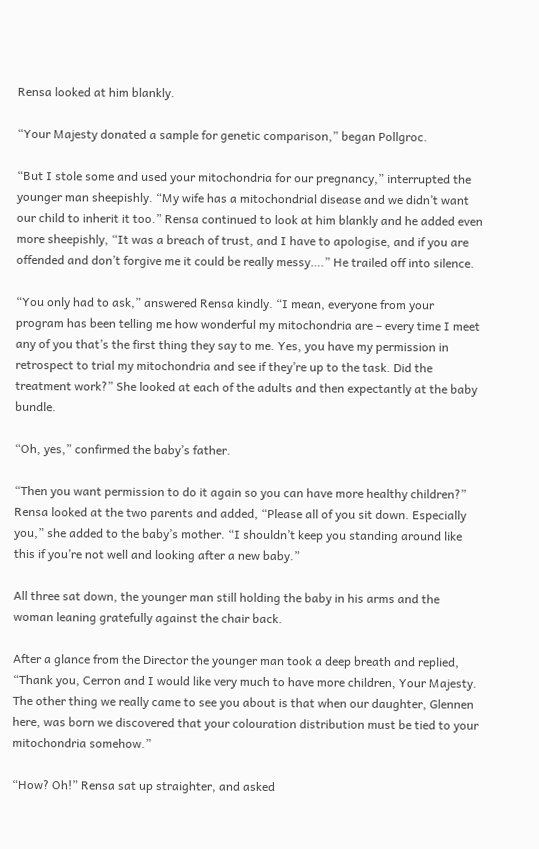Rensa looked at him blankly.

“Your Majesty donated a sample for genetic comparison,” began Pollgroc.

“But I stole some and used your mitochondria for our pregnancy,” interrupted the younger man sheepishly. “My wife has a mitochondrial disease and we didn’t want our child to inherit it too.” Rensa continued to look at him blankly and he added even more sheepishly, “It was a breach of trust, and I have to apologise, and if you are offended and don’t forgive me it could be really messy….” He trailed off into silence.

“You only had to ask,” answered Rensa kindly. “I mean, everyone from your program has been telling me how wonderful my mitochondria are – every time I meet any of you that’s the first thing they say to me. Yes, you have my permission in retrospect to trial my mitochondria and see if they’re up to the task. Did the treatment work?” She looked at each of the adults and then expectantly at the baby bundle.

“Oh, yes,” confirmed the baby’s father.

“Then you want permission to do it again so you can have more healthy children?” Rensa looked at the two parents and added, “Please all of you sit down. Especially you,” she added to the baby’s mother. “I shouldn’t keep you standing around like this if you’re not well and looking after a new baby.”

All three sat down, the younger man still holding the baby in his arms and the woman leaning gratefully against the chair back.

After a glance from the Director the younger man took a deep breath and replied, “Thank you, Cerron and I would like very much to have more children, Your Majesty. The other thing we really came to see you about is that when our daughter, Glennen here, was born we discovered that your colouration distribution must be tied to your mitochondria somehow.”

“How? Oh!” Rensa sat up straighter, and asked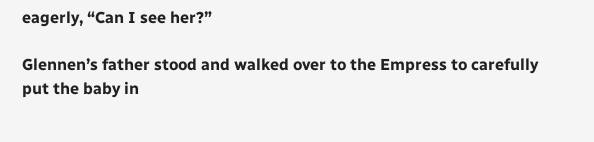eagerly, “Can I see her?”

Glennen’s father stood and walked over to the Empress to carefully put the baby in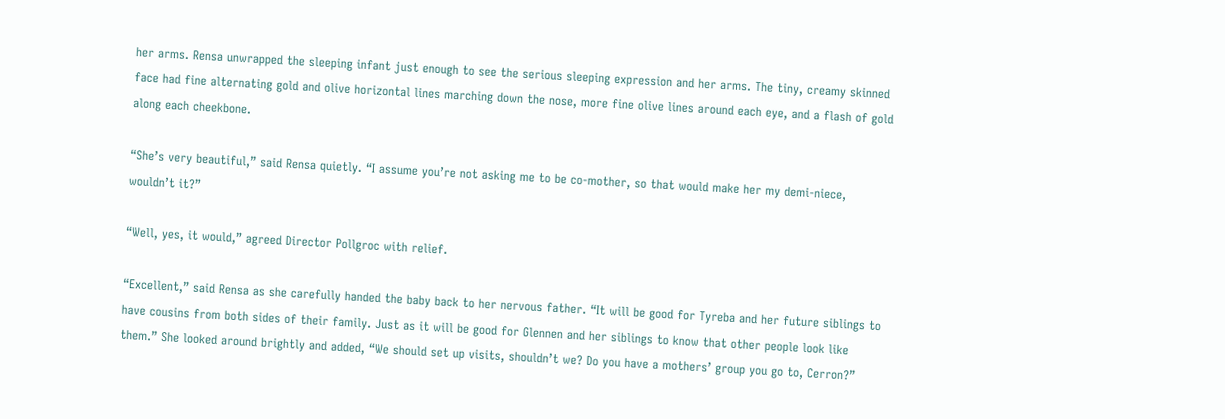her arms. Rensa unwrapped the sleeping infant just enough to see the serious sleeping expression and her arms. The tiny, creamy skinned face had fine alternating gold and olive horizontal lines marching down the nose, more fine olive lines around each eye, and a flash of gold along each cheekbone.

“She’s very beautiful,” said Rensa quietly. “I assume you’re not asking me to be co-mother, so that would make her my demi-niece, wouldn’t it?”

“Well, yes, it would,” agreed Director Pollgroc with relief.

“Excellent,” said Rensa as she carefully handed the baby back to her nervous father. “It will be good for Tyreba and her future siblings to have cousins from both sides of their family. Just as it will be good for Glennen and her siblings to know that other people look like them.” She looked around brightly and added, “We should set up visits, shouldn’t we? Do you have a mothers’ group you go to, Cerron?”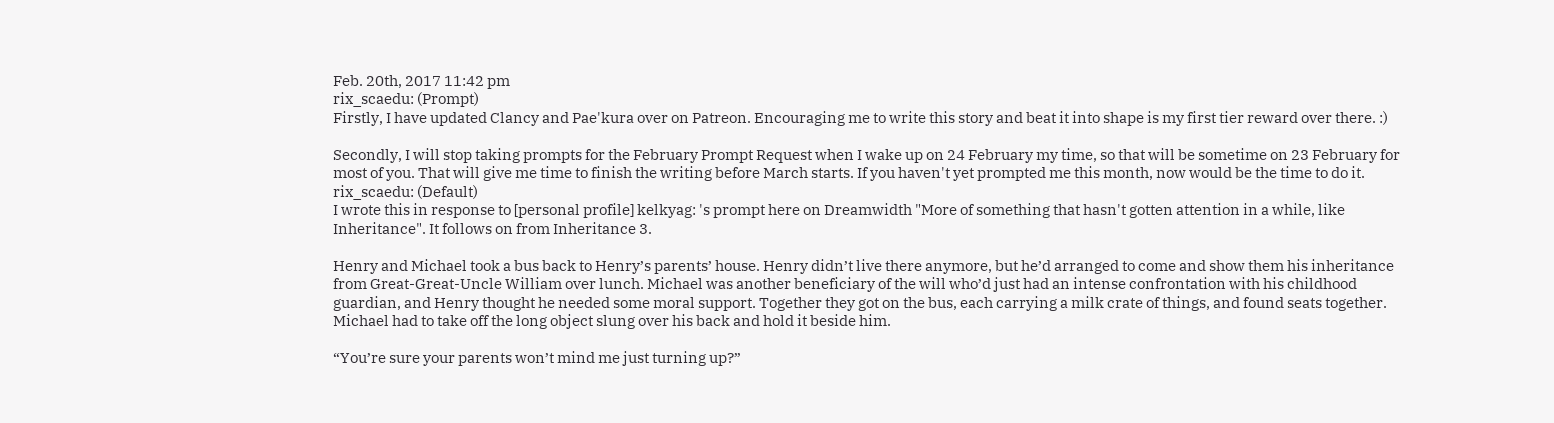Feb. 20th, 2017 11:42 pm
rix_scaedu: (Prompt)
Firstly, I have updated Clancy and Pae'kura over on Patreon. Encouraging me to write this story and beat it into shape is my first tier reward over there. :)

Secondly, I will stop taking prompts for the February Prompt Request when I wake up on 24 February my time, so that will be sometime on 23 February for most of you. That will give me time to finish the writing before March starts. If you haven't yet prompted me this month, now would be the time to do it.
rix_scaedu: (Default)
I wrote this in response to [personal profile] kelkyag: 's prompt here on Dreamwidth "More of something that hasn't gotten attention in a while, like Inheritance". It follows on from Inheritance 3.

Henry and Michael took a bus back to Henry’s parents’ house. Henry didn’t live there anymore, but he’d arranged to come and show them his inheritance from Great-Great-Uncle William over lunch. Michael was another beneficiary of the will who’d just had an intense confrontation with his childhood guardian, and Henry thought he needed some moral support. Together they got on the bus, each carrying a milk crate of things, and found seats together. Michael had to take off the long object slung over his back and hold it beside him.

“You’re sure your parents won’t mind me just turning up?”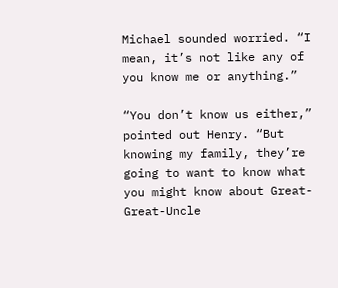Michael sounded worried. “I mean, it’s not like any of you know me or anything.”

“You don’t know us either,” pointed out Henry. “But knowing my family, they’re going to want to know what you might know about Great-Great-Uncle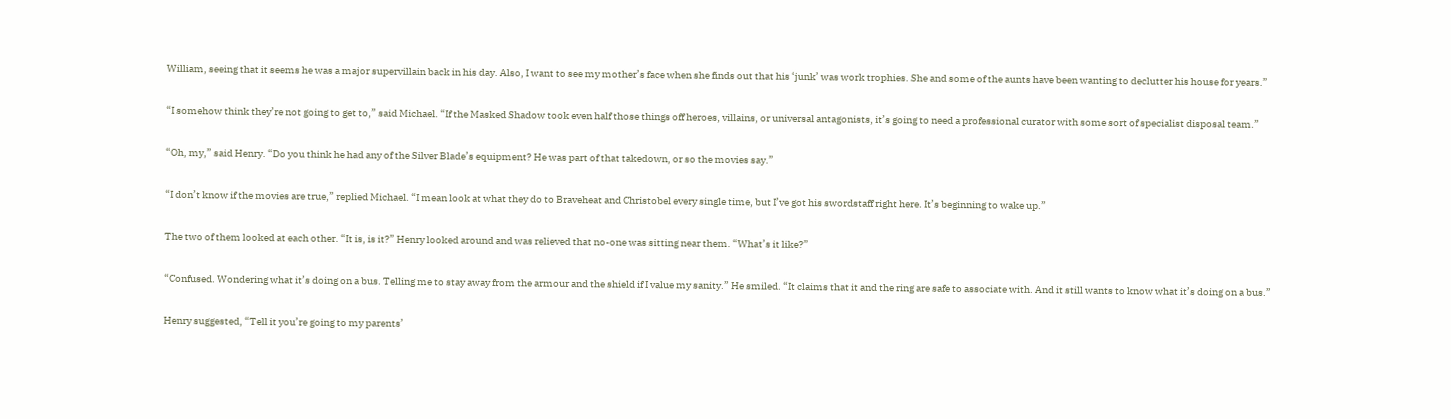William, seeing that it seems he was a major supervillain back in his day. Also, I want to see my mother’s face when she finds out that his ‘junk’ was work trophies. She and some of the aunts have been wanting to declutter his house for years.”

“I somehow think they’re not going to get to,” said Michael. “If the Masked Shadow took even half those things off heroes, villains, or universal antagonists, it’s going to need a professional curator with some sort of specialist disposal team.”

“Oh, my,” said Henry. “Do you think he had any of the Silver Blade’s equipment? He was part of that takedown, or so the movies say.”

“I don’t know if the movies are true,” replied Michael. “I mean look at what they do to Braveheat and Christobel every single time, but I’ve got his swordstaff right here. It’s beginning to wake up.”

The two of them looked at each other. “It is, is it?” Henry looked around and was relieved that no-one was sitting near them. “What’s it like?”

“Confused. Wondering what it’s doing on a bus. Telling me to stay away from the armour and the shield if I value my sanity.” He smiled. “It claims that it and the ring are safe to associate with. And it still wants to know what it’s doing on a bus.”

Henry suggested, “Tell it you’re going to my parents’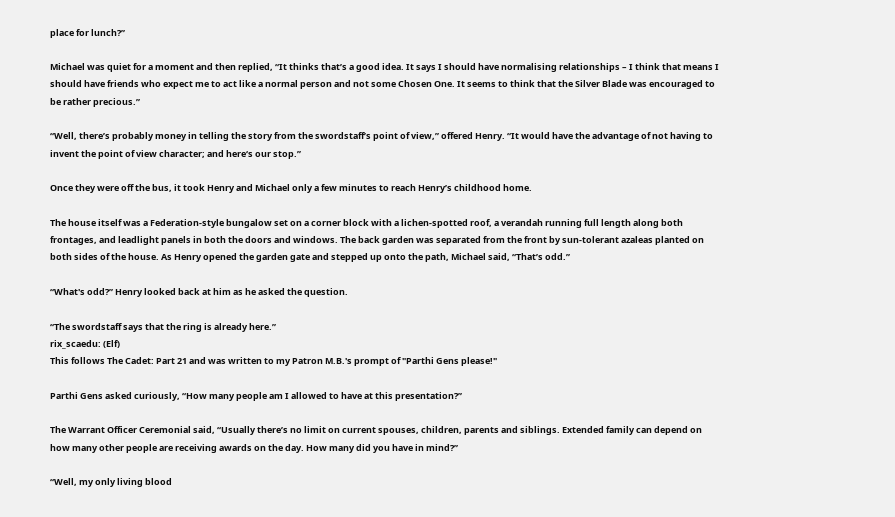place for lunch?”

Michael was quiet for a moment and then replied, “It thinks that’s a good idea. It says I should have normalising relationships – I think that means I should have friends who expect me to act like a normal person and not some Chosen One. It seems to think that the Silver Blade was encouraged to be rather precious.”

“Well, there’s probably money in telling the story from the swordstaff’s point of view,” offered Henry. “It would have the advantage of not having to invent the point of view character; and here‘s our stop.”

Once they were off the bus, it took Henry and Michael only a few minutes to reach Henry’s childhood home.

The house itself was a Federation-style bungalow set on a corner block with a lichen-spotted roof, a verandah running full length along both frontages, and leadlight panels in both the doors and windows. The back garden was separated from the front by sun-tolerant azaleas planted on both sides of the house. As Henry opened the garden gate and stepped up onto the path, Michael said, “That’s odd.”

“What's odd?” Henry looked back at him as he asked the question.

“The swordstaff says that the ring is already here.”
rix_scaedu: (Elf)
This follows The Cadet: Part 21 and was written to my Patron M.B.'s prompt of "Parthi Gens please!"

Parthi Gens asked curiously, “How many people am I allowed to have at this presentation?”

The Warrant Officer Ceremonial said, “Usually there’s no limit on current spouses, children, parents and siblings. Extended family can depend on how many other people are receiving awards on the day. How many did you have in mind?”

“Well, my only living blood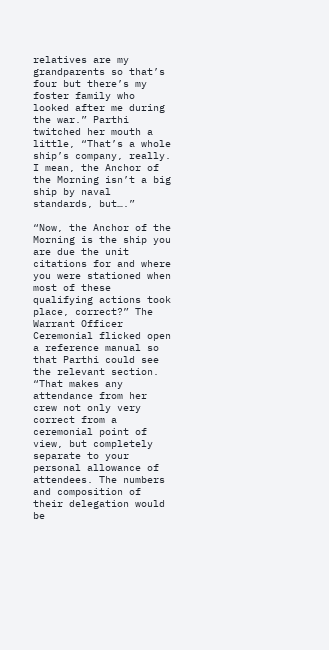relatives are my grandparents so that’s four but there’s my foster family who looked after me during the war.” Parthi twitched her mouth a little, “That’s a whole ship’s company, really. I mean, the Anchor of the Morning isn’t a big ship by naval standards, but….”

“Now, the Anchor of the Morning is the ship you are due the unit citations for and where you were stationed when most of these qualifying actions took place, correct?” The Warrant Officer Ceremonial flicked open a reference manual so that Parthi could see the relevant section. “That makes any attendance from her crew not only very correct from a ceremonial point of view, but completely separate to your personal allowance of attendees. The numbers and composition of their delegation would be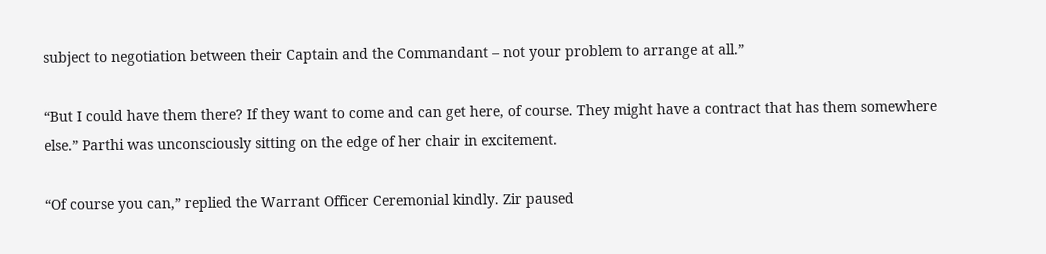subject to negotiation between their Captain and the Commandant – not your problem to arrange at all.”

“But I could have them there? If they want to come and can get here, of course. They might have a contract that has them somewhere else.” Parthi was unconsciously sitting on the edge of her chair in excitement.

“Of course you can,” replied the Warrant Officer Ceremonial kindly. Zir paused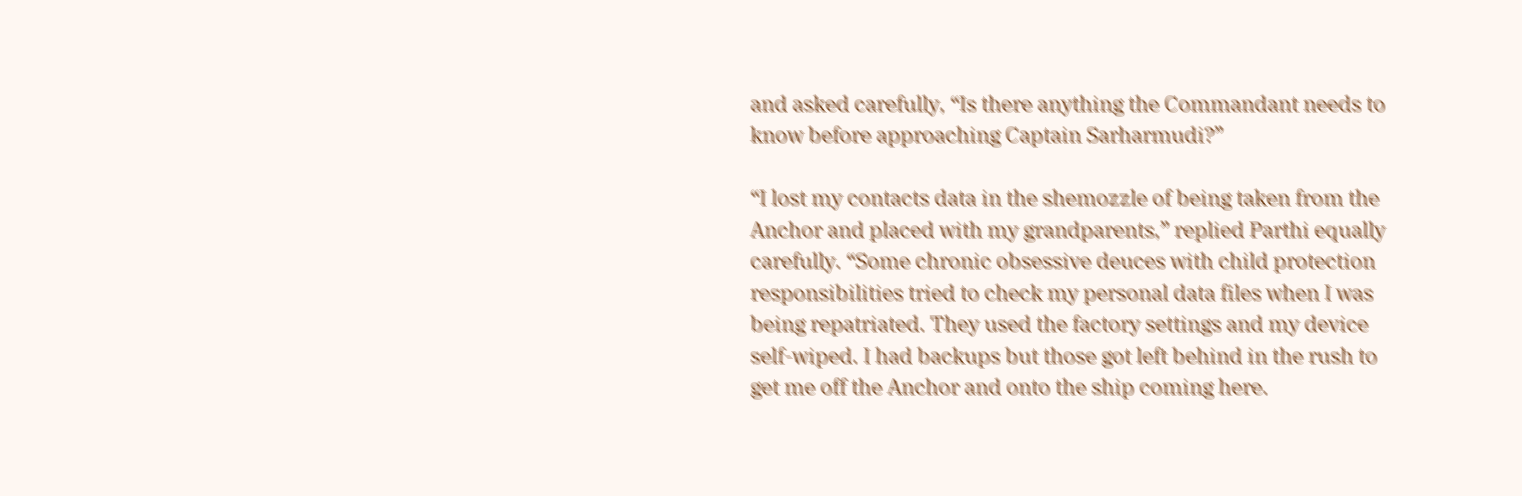and asked carefully, “Is there anything the Commandant needs to know before approaching Captain Sarharmudi?”

“I lost my contacts data in the shemozzle of being taken from the Anchor and placed with my grandparents,” replied Parthi equally carefully. “Some chronic obsessive deuces with child protection responsibilities tried to check my personal data files when I was being repatriated. They used the factory settings and my device self-wiped. I had backups but those got left behind in the rush to get me off the Anchor and onto the ship coming here.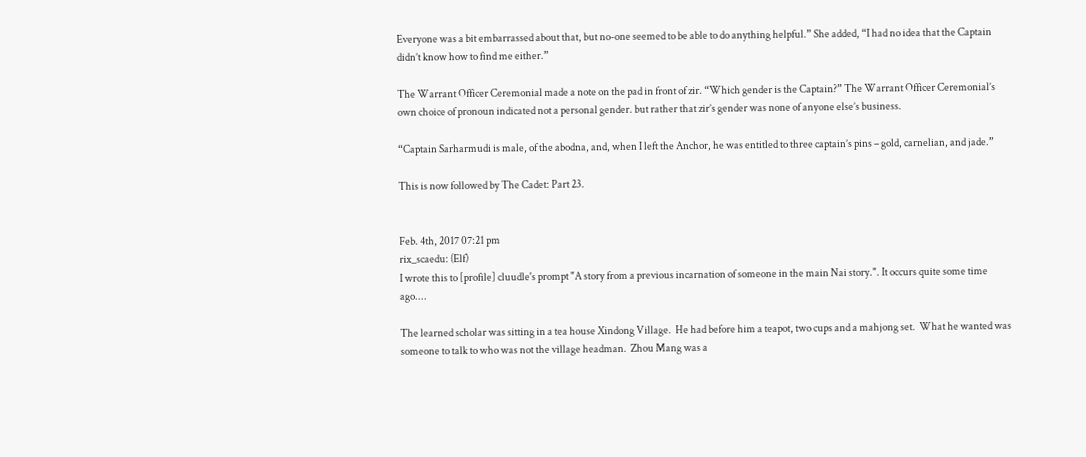Everyone was a bit embarrassed about that, but no-one seemed to be able to do anything helpful.” She added, “I had no idea that the Captain didn’t know how to find me either.”

The Warrant Officer Ceremonial made a note on the pad in front of zir. “Which gender is the Captain?” The Warrant Officer Ceremonial’s own choice of pronoun indicated not a personal gender. but rather that zir’s gender was none of anyone else’s business.

“Captain Sarharmudi is male, of the abodna, and, when I left the Anchor, he was entitled to three captain’s pins – gold, carnelian, and jade.”

This is now followed by The Cadet: Part 23.


Feb. 4th, 2017 07:21 pm
rix_scaedu: (Elf)
I wrote this to [profile] cluudle's prompt "A story from a previous incarnation of someone in the main Nai story.". It occurs quite some time ago....

The learned scholar was sitting in a tea house Xindong Village.  He had before him a teapot, two cups and a mahjong set.  What he wanted was someone to talk to who was not the village headman.  Zhou Mang was a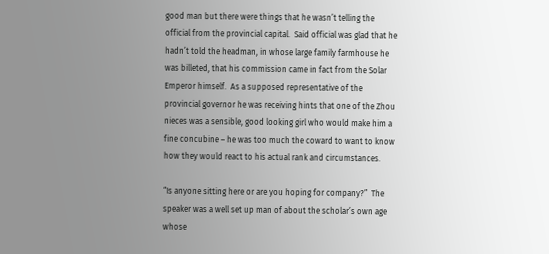good man but there were things that he wasn’t telling the official from the provincial capital.  Said official was glad that he hadn’t told the headman, in whose large family farmhouse he was billeted, that his commission came in fact from the Solar Emperor himself.  As a supposed representative of the provincial governor he was receiving hints that one of the Zhou nieces was a sensible, good looking girl who would make him a fine concubine – he was too much the coward to want to know how they would react to his actual rank and circumstances.

“Is anyone sitting here or are you hoping for company?”  The speaker was a well set up man of about the scholar’s own age whose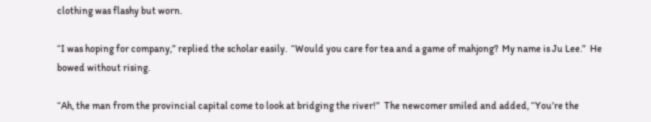clothing was flashy but worn.

“I was hoping for company,” replied the scholar easily.  “Would you care for tea and a game of mahjong?  My name is Ju Lee.”  He bowed without rising.

“Ah, the man from the provincial capital come to look at bridging the river!”  The newcomer smiled and added, “You’re the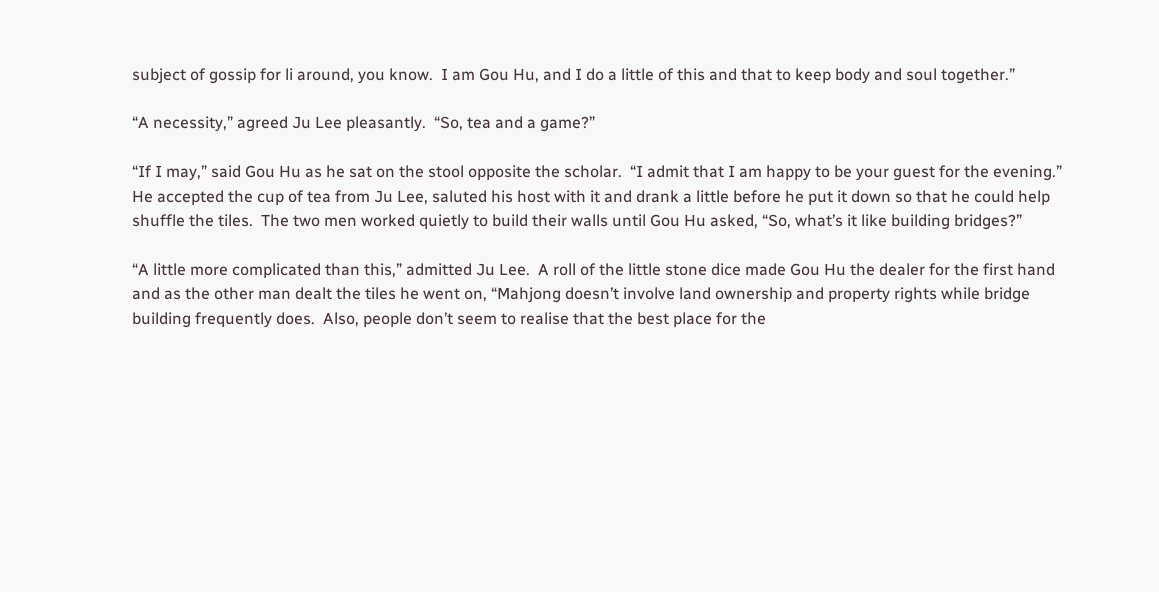subject of gossip for li around, you know.  I am Gou Hu, and I do a little of this and that to keep body and soul together.”

“A necessity,” agreed Ju Lee pleasantly.  “So, tea and a game?”

“If I may,” said Gou Hu as he sat on the stool opposite the scholar.  “I admit that I am happy to be your guest for the evening.”  He accepted the cup of tea from Ju Lee, saluted his host with it and drank a little before he put it down so that he could help shuffle the tiles.  The two men worked quietly to build their walls until Gou Hu asked, “So, what’s it like building bridges?”

“A little more complicated than this,” admitted Ju Lee.  A roll of the little stone dice made Gou Hu the dealer for the first hand and as the other man dealt the tiles he went on, “Mahjong doesn’t involve land ownership and property rights while bridge building frequently does.  Also, people don’t seem to realise that the best place for the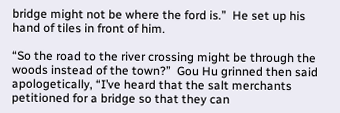bridge might not be where the ford is.”  He set up his hand of tiles in front of him.

“So the road to the river crossing might be through the woods instead of the town?”  Gou Hu grinned then said apologetically, “I’ve heard that the salt merchants petitioned for a bridge so that they can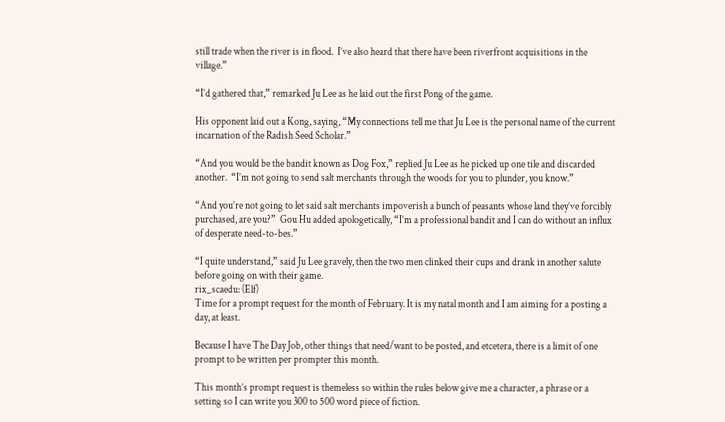still trade when the river is in flood.  I’ve also heard that there have been riverfront acquisitions in the village.”

“I’d gathered that,” remarked Ju Lee as he laid out the first Pong of the game.

His opponent laid out a Kong, saying, “My connections tell me that Ju Lee is the personal name of the current incarnation of the Radish Seed Scholar.”

“And you would be the bandit known as Dog Fox,” replied Ju Lee as he picked up one tile and discarded another.  “I’m not going to send salt merchants through the woods for you to plunder, you know.”

“And you’re not going to let said salt merchants impoverish a bunch of peasants whose land they’ve forcibly purchased, are you?”  Gou Hu added apologetically, “I’m a professional bandit and I can do without an influx of desperate need-to-bes.”

“I quite understand,” said Ju Lee gravely, then the two men clinked their cups and drank in another salute before going on with their game.
rix_scaedu: (Elf)
Time for a prompt request for the month of February. It is my natal month and I am aiming for a posting a day, at least.

Because I have The Day Job, other things that need/want to be posted, and etcetera, there is a limit of one prompt to be written per prompter this month.

This month’s prompt request is themeless so within the rules below give me a character, a phrase or a setting so I can write you 300 to 500 word piece of fiction.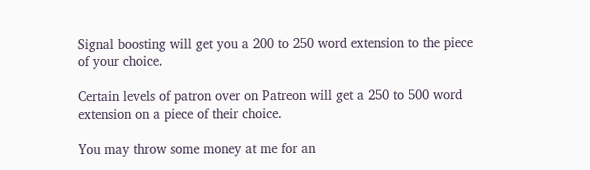Signal boosting will get you a 200 to 250 word extension to the piece of your choice.

Certain levels of patron over on Patreon will get a 250 to 500 word extension on a piece of their choice.

You may throw some money at me for an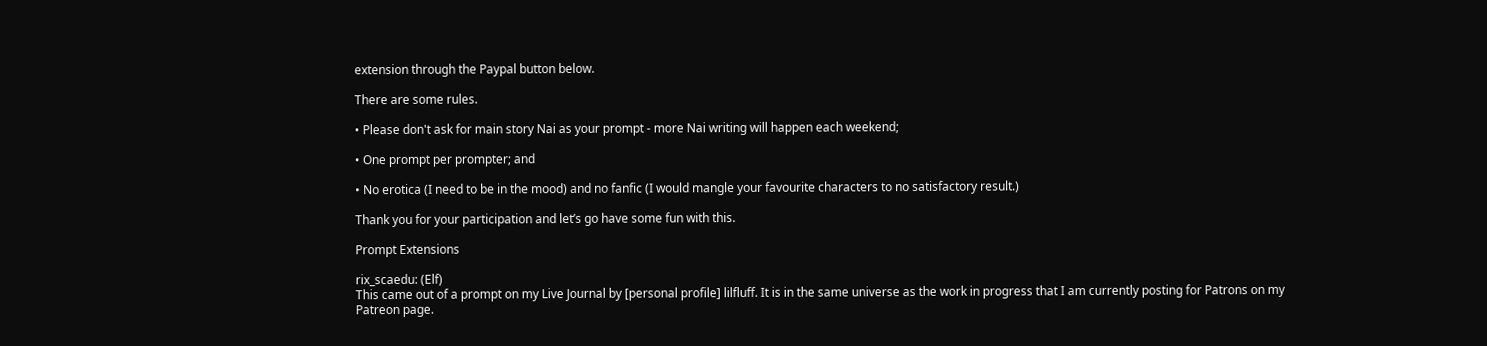extension through the Paypal button below.

There are some rules.

• Please don't ask for main story Nai as your prompt - more Nai writing will happen each weekend;

• One prompt per prompter; and

• No erotica (I need to be in the mood) and no fanfic (I would mangle your favourite characters to no satisfactory result.)

Thank you for your participation and let’s go have some fun with this.

Prompt Extensions

rix_scaedu: (Elf)
This came out of a prompt on my Live Journal by [personal profile] lilfluff. It is in the same universe as the work in progress that I am currently posting for Patrons on my Patreon page.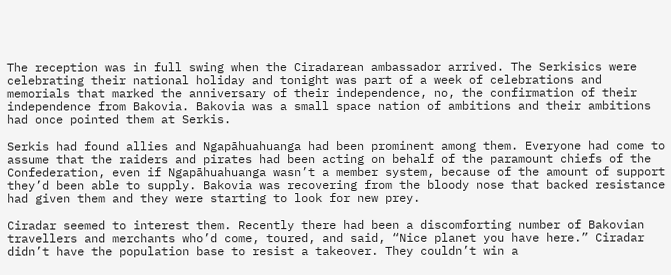The reception was in full swing when the Ciradarean ambassador arrived. The Serkisics were celebrating their national holiday and tonight was part of a week of celebrations and memorials that marked the anniversary of their independence, no, the confirmation of their independence from Bakovia. Bakovia was a small space nation of ambitions and their ambitions had once pointed them at Serkis.

Serkis had found allies and Ngapāhuahuanga had been prominent among them. Everyone had come to assume that the raiders and pirates had been acting on behalf of the paramount chiefs of the Confederation, even if Ngapāhuahuanga wasn’t a member system, because of the amount of support they’d been able to supply. Bakovia was recovering from the bloody nose that backed resistance had given them and they were starting to look for new prey.

Ciradar seemed to interest them. Recently there had been a discomforting number of Bakovian travellers and merchants who’d come, toured, and said, “Nice planet you have here.” Ciradar didn’t have the population base to resist a takeover. They couldn’t win a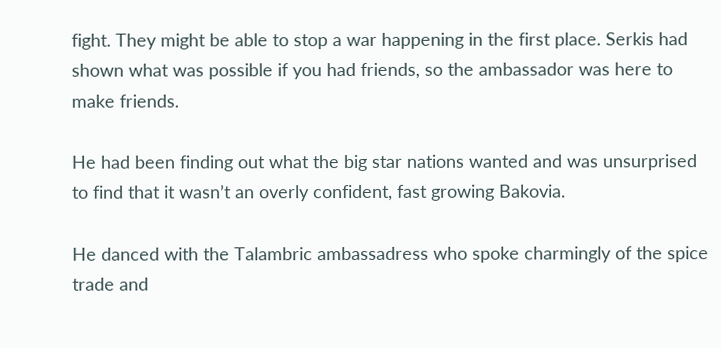fight. They might be able to stop a war happening in the first place. Serkis had shown what was possible if you had friends, so the ambassador was here to make friends.

He had been finding out what the big star nations wanted and was unsurprised to find that it wasn’t an overly confident, fast growing Bakovia.

He danced with the Talambric ambassadress who spoke charmingly of the spice trade and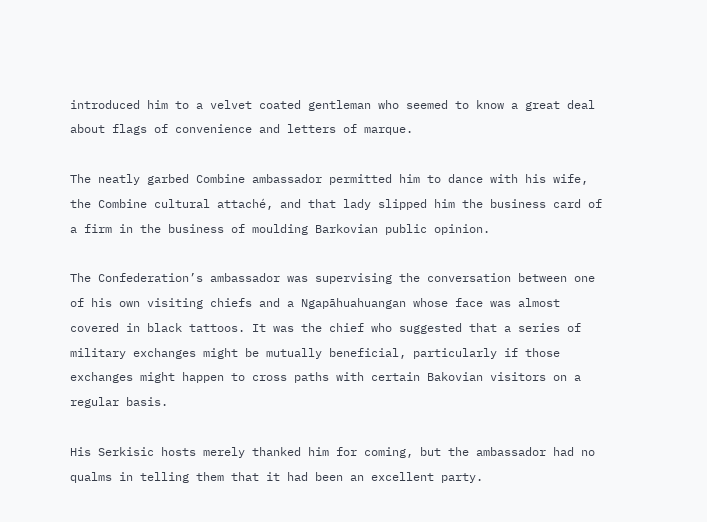introduced him to a velvet coated gentleman who seemed to know a great deal about flags of convenience and letters of marque.

The neatly garbed Combine ambassador permitted him to dance with his wife, the Combine cultural attaché, and that lady slipped him the business card of a firm in the business of moulding Barkovian public opinion.

The Confederation’s ambassador was supervising the conversation between one of his own visiting chiefs and a Ngapāhuahuangan whose face was almost covered in black tattoos. It was the chief who suggested that a series of military exchanges might be mutually beneficial, particularly if those exchanges might happen to cross paths with certain Bakovian visitors on a regular basis.

His Serkisic hosts merely thanked him for coming, but the ambassador had no qualms in telling them that it had been an excellent party.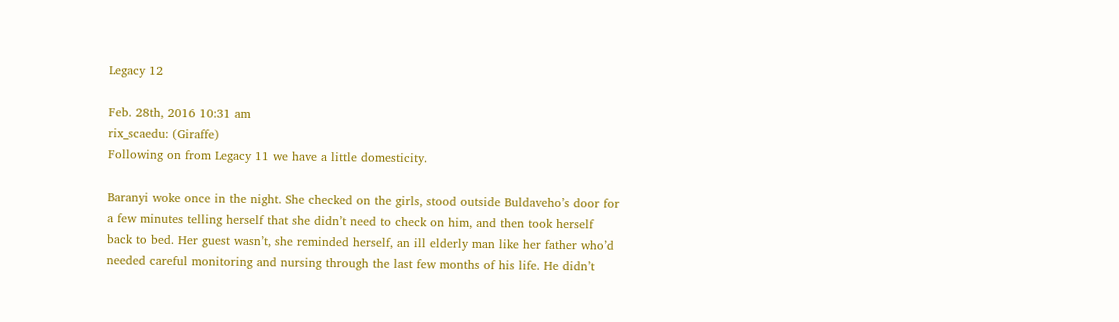Legacy 12

Feb. 28th, 2016 10:31 am
rix_scaedu: (Giraffe)
Following on from Legacy 11 we have a little domesticity.

Baranyi woke once in the night. She checked on the girls, stood outside Buldaveho’s door for a few minutes telling herself that she didn’t need to check on him, and then took herself back to bed. Her guest wasn’t, she reminded herself, an ill elderly man like her father who’d needed careful monitoring and nursing through the last few months of his life. He didn’t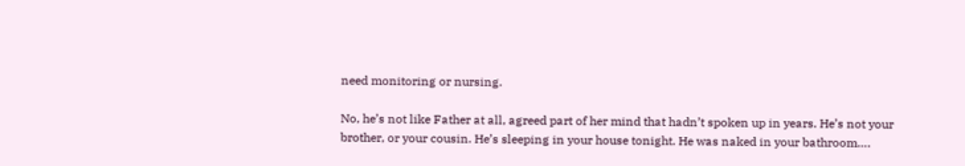need monitoring or nursing.

No, he’s not like Father at all, agreed part of her mind that hadn’t spoken up in years. He’s not your brother, or your cousin. He’s sleeping in your house tonight. He was naked in your bathroom….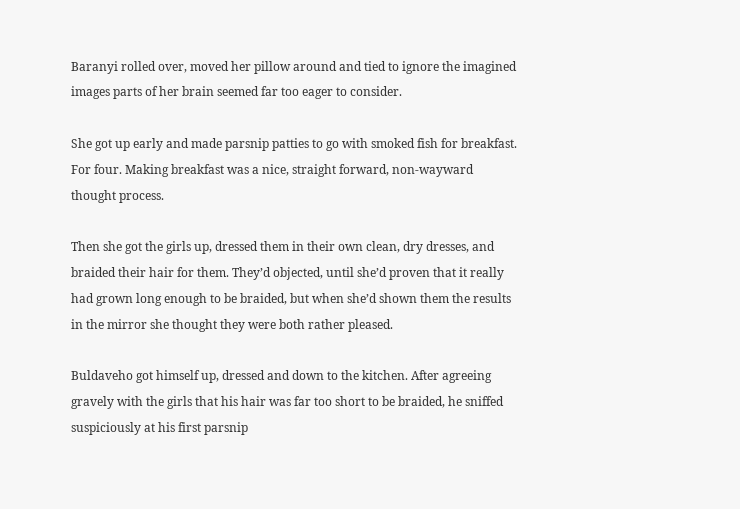Baranyi rolled over, moved her pillow around and tied to ignore the imagined images parts of her brain seemed far too eager to consider.

She got up early and made parsnip patties to go with smoked fish for breakfast. For four. Making breakfast was a nice, straight forward, non-wayward thought process.

Then she got the girls up, dressed them in their own clean, dry dresses, and braided their hair for them. They’d objected, until she’d proven that it really had grown long enough to be braided, but when she’d shown them the results in the mirror she thought they were both rather pleased.

Buldaveho got himself up, dressed and down to the kitchen. After agreeing gravely with the girls that his hair was far too short to be braided, he sniffed suspiciously at his first parsnip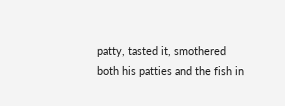patty, tasted it, smothered both his patties and the fish in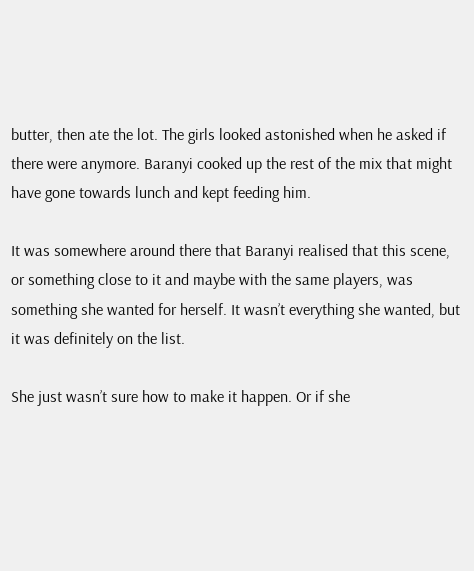butter, then ate the lot. The girls looked astonished when he asked if there were anymore. Baranyi cooked up the rest of the mix that might have gone towards lunch and kept feeding him.

It was somewhere around there that Baranyi realised that this scene, or something close to it and maybe with the same players, was something she wanted for herself. It wasn’t everything she wanted, but it was definitely on the list.

She just wasn’t sure how to make it happen. Or if she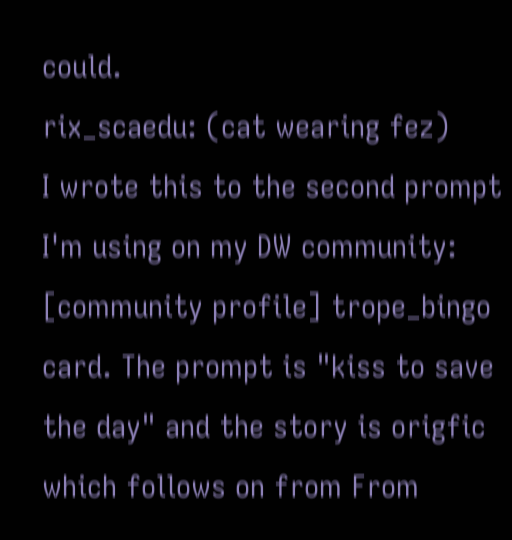could.
rix_scaedu: (cat wearing fez)
I wrote this to the second prompt I'm using on my DW community: [community profile] trope_bingo card. The prompt is "kiss to save the day" and the story is origfic which follows on from From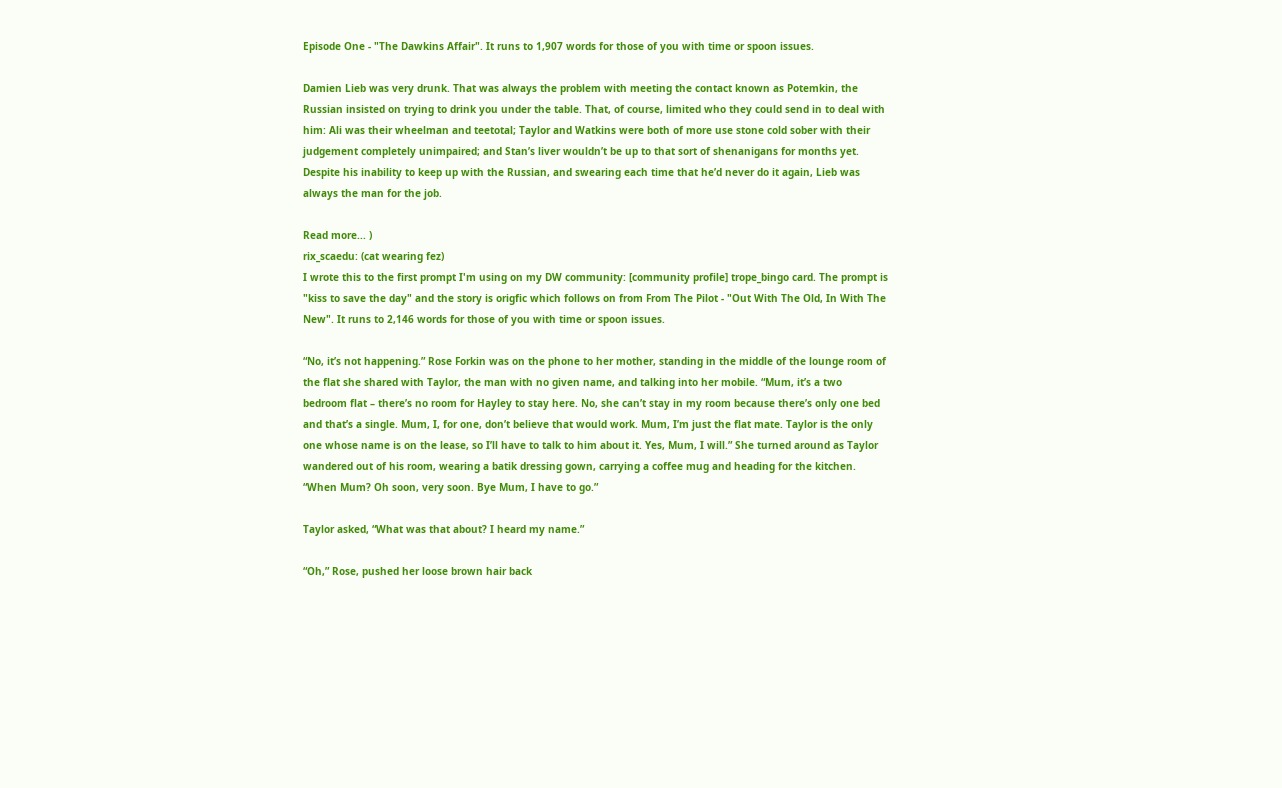Episode One - "The Dawkins Affair". It runs to 1,907 words for those of you with time or spoon issues.

Damien Lieb was very drunk. That was always the problem with meeting the contact known as Potemkin, the Russian insisted on trying to drink you under the table. That, of course, limited who they could send in to deal with him: Ali was their wheelman and teetotal; Taylor and Watkins were both of more use stone cold sober with their judgement completely unimpaired; and Stan’s liver wouldn’t be up to that sort of shenanigans for months yet. Despite his inability to keep up with the Russian, and swearing each time that he’d never do it again, Lieb was always the man for the job.

Read more... )
rix_scaedu: (cat wearing fez)
I wrote this to the first prompt I'm using on my DW community: [community profile] trope_bingo card. The prompt is "kiss to save the day" and the story is origfic which follows on from From The Pilot - "Out With The Old, In With The New". It runs to 2,146 words for those of you with time or spoon issues.

“No, it’s not happening.” Rose Forkin was on the phone to her mother, standing in the middle of the lounge room of the flat she shared with Taylor, the man with no given name, and talking into her mobile. “Mum, it’s a two bedroom flat – there’s no room for Hayley to stay here. No, she can’t stay in my room because there’s only one bed and that’s a single. Mum, I, for one, don’t believe that would work. Mum, I’m just the flat mate. Taylor is the only one whose name is on the lease, so I’ll have to talk to him about it. Yes, Mum, I will.” She turned around as Taylor wandered out of his room, wearing a batik dressing gown, carrying a coffee mug and heading for the kitchen. “When Mum? Oh soon, very soon. Bye Mum, I have to go.”

Taylor asked, “What was that about? I heard my name.”

“Oh,” Rose, pushed her loose brown hair back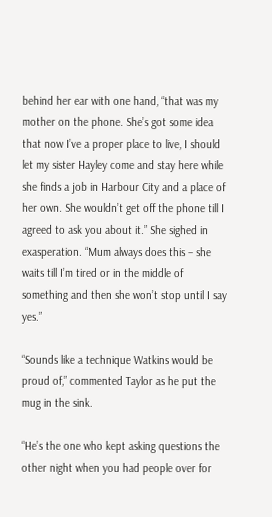behind her ear with one hand, “that was my mother on the phone. She’s got some idea that now I’ve a proper place to live, I should let my sister Hayley come and stay here while she finds a job in Harbour City and a place of her own. She wouldn’t get off the phone till I agreed to ask you about it.” She sighed in exasperation. “Mum always does this – she waits till I’m tired or in the middle of something and then she won’t stop until I say yes.”

“Sounds like a technique Watkins would be proud of,” commented Taylor as he put the mug in the sink.

“He’s the one who kept asking questions the other night when you had people over for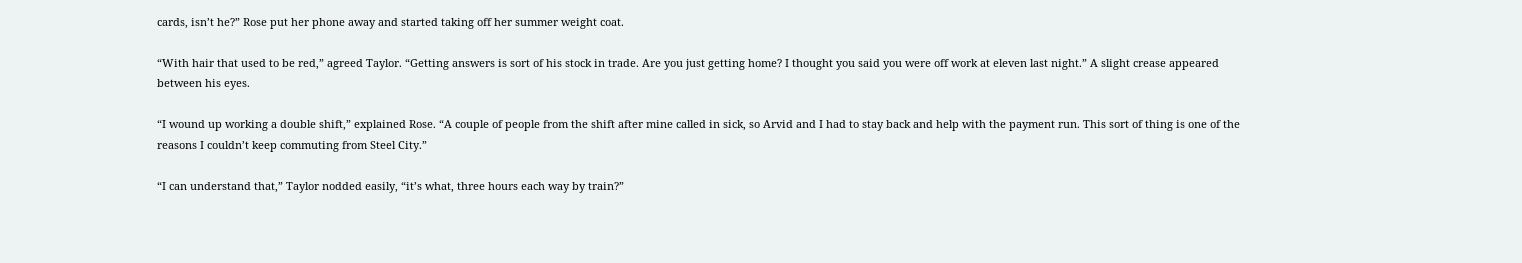cards, isn’t he?” Rose put her phone away and started taking off her summer weight coat.

“With hair that used to be red,” agreed Taylor. “Getting answers is sort of his stock in trade. Are you just getting home? I thought you said you were off work at eleven last night.” A slight crease appeared between his eyes.

“I wound up working a double shift,” explained Rose. “A couple of people from the shift after mine called in sick, so Arvid and I had to stay back and help with the payment run. This sort of thing is one of the reasons I couldn’t keep commuting from Steel City.”

“I can understand that,” Taylor nodded easily, “it’s what, three hours each way by train?”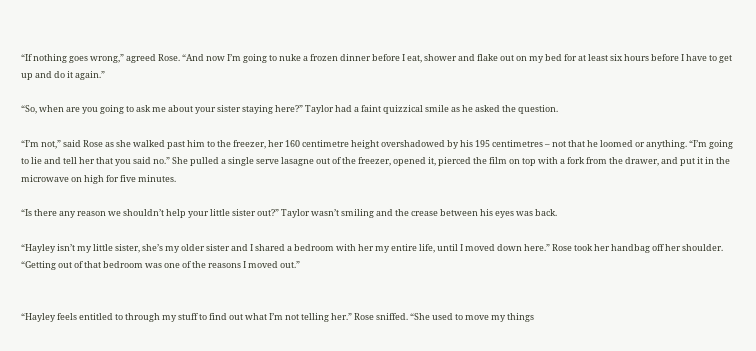“If nothing goes wrong,” agreed Rose. “And now I’m going to nuke a frozen dinner before I eat, shower and flake out on my bed for at least six hours before I have to get up and do it again.”

“So, when are you going to ask me about your sister staying here?” Taylor had a faint quizzical smile as he asked the question.

“I’m not,” said Rose as she walked past him to the freezer, her 160 centimetre height overshadowed by his 195 centimetres – not that he loomed or anything. “I’m going to lie and tell her that you said no.” She pulled a single serve lasagne out of the freezer, opened it, pierced the film on top with a fork from the drawer, and put it in the microwave on high for five minutes.

“Is there any reason we shouldn’t help your little sister out?” Taylor wasn’t smiling and the crease between his eyes was back.

“Hayley isn’t my little sister, she’s my older sister and I shared a bedroom with her my entire life, until I moved down here.” Rose took her handbag off her shoulder. “Getting out of that bedroom was one of the reasons I moved out.”


“Hayley feels entitled to through my stuff to find out what I’m not telling her.” Rose sniffed. “She used to move my things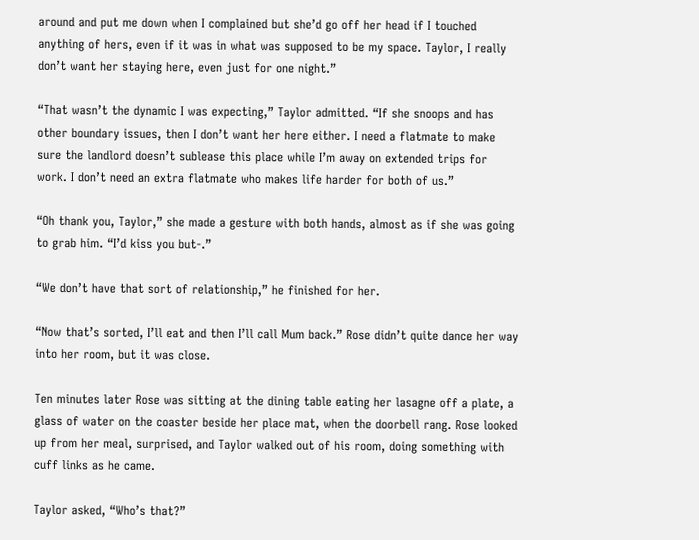around and put me down when I complained but she’d go off her head if I touched anything of hers, even if it was in what was supposed to be my space. Taylor, I really don’t want her staying here, even just for one night.”

“That wasn’t the dynamic I was expecting,” Taylor admitted. “If she snoops and has other boundary issues, then I don’t want her here either. I need a flatmate to make sure the landlord doesn’t sublease this place while I’m away on extended trips for work. I don’t need an extra flatmate who makes life harder for both of us.”

“Oh thank you, Taylor,” she made a gesture with both hands, almost as if she was going to grab him. “I’d kiss you but-.”

“We don’t have that sort of relationship,” he finished for her.

“Now that’s sorted, I’ll eat and then I’ll call Mum back.” Rose didn’t quite dance her way into her room, but it was close.

Ten minutes later Rose was sitting at the dining table eating her lasagne off a plate, a glass of water on the coaster beside her place mat, when the doorbell rang. Rose looked up from her meal, surprised, and Taylor walked out of his room, doing something with cuff links as he came.

Taylor asked, “Who’s that?”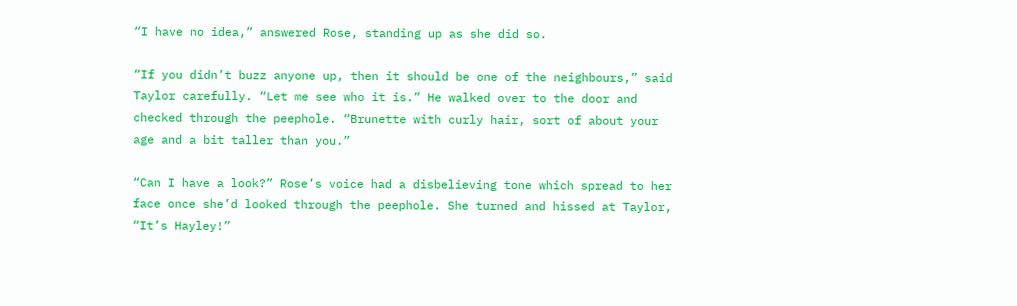“I have no idea,” answered Rose, standing up as she did so.

“If you didn’t buzz anyone up, then it should be one of the neighbours,” said Taylor carefully. “Let me see who it is.” He walked over to the door and checked through the peephole. “Brunette with curly hair, sort of about your age and a bit taller than you.”

“Can I have a look?” Rose’s voice had a disbelieving tone which spread to her face once she’d looked through the peephole. She turned and hissed at Taylor, “It’s Hayley!”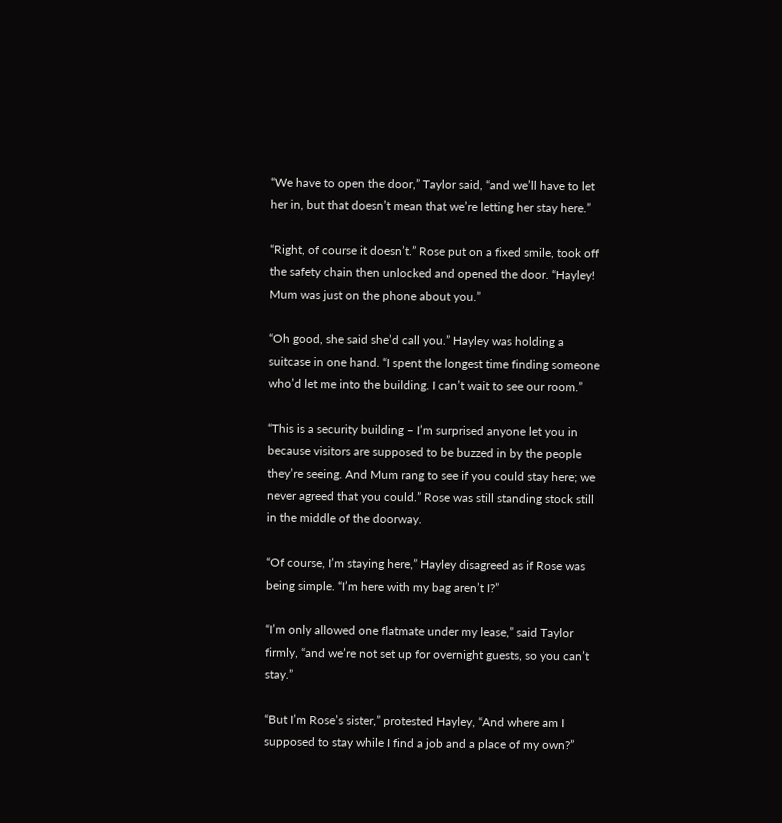“We have to open the door,” Taylor said, “and we’ll have to let her in, but that doesn’t mean that we’re letting her stay here.”

“Right, of course it doesn’t.” Rose put on a fixed smile, took off the safety chain then unlocked and opened the door. “Hayley! Mum was just on the phone about you.”

“Oh good, she said she’d call you.” Hayley was holding a suitcase in one hand. “I spent the longest time finding someone who’d let me into the building. I can’t wait to see our room.”

“This is a security building – I’m surprised anyone let you in because visitors are supposed to be buzzed in by the people they’re seeing. And Mum rang to see if you could stay here; we never agreed that you could.” Rose was still standing stock still in the middle of the doorway.

“Of course, I’m staying here,” Hayley disagreed as if Rose was being simple. “I’m here with my bag aren’t I?”

“I’m only allowed one flatmate under my lease,” said Taylor firmly, “and we’re not set up for overnight guests, so you can’t stay.”

“But I’m Rose’s sister,” protested Hayley, “And where am I supposed to stay while I find a job and a place of my own?”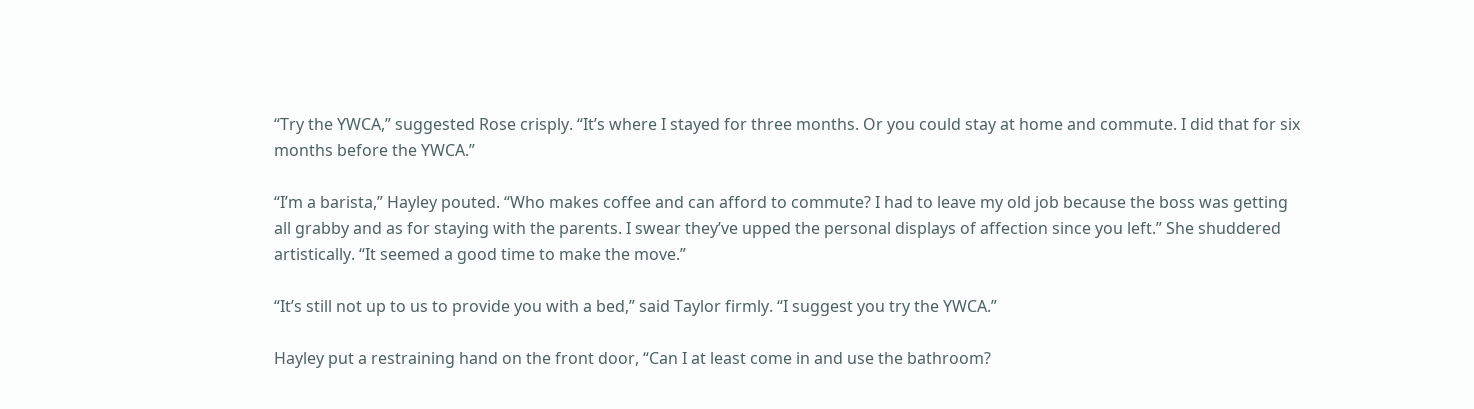“Try the YWCA,” suggested Rose crisply. “It’s where I stayed for three months. Or you could stay at home and commute. I did that for six months before the YWCA.”

“I’m a barista,” Hayley pouted. “Who makes coffee and can afford to commute? I had to leave my old job because the boss was getting all grabby and as for staying with the parents. I swear they’ve upped the personal displays of affection since you left.” She shuddered artistically. “It seemed a good time to make the move.”

“It’s still not up to us to provide you with a bed,” said Taylor firmly. “I suggest you try the YWCA.”

Hayley put a restraining hand on the front door, “Can I at least come in and use the bathroom?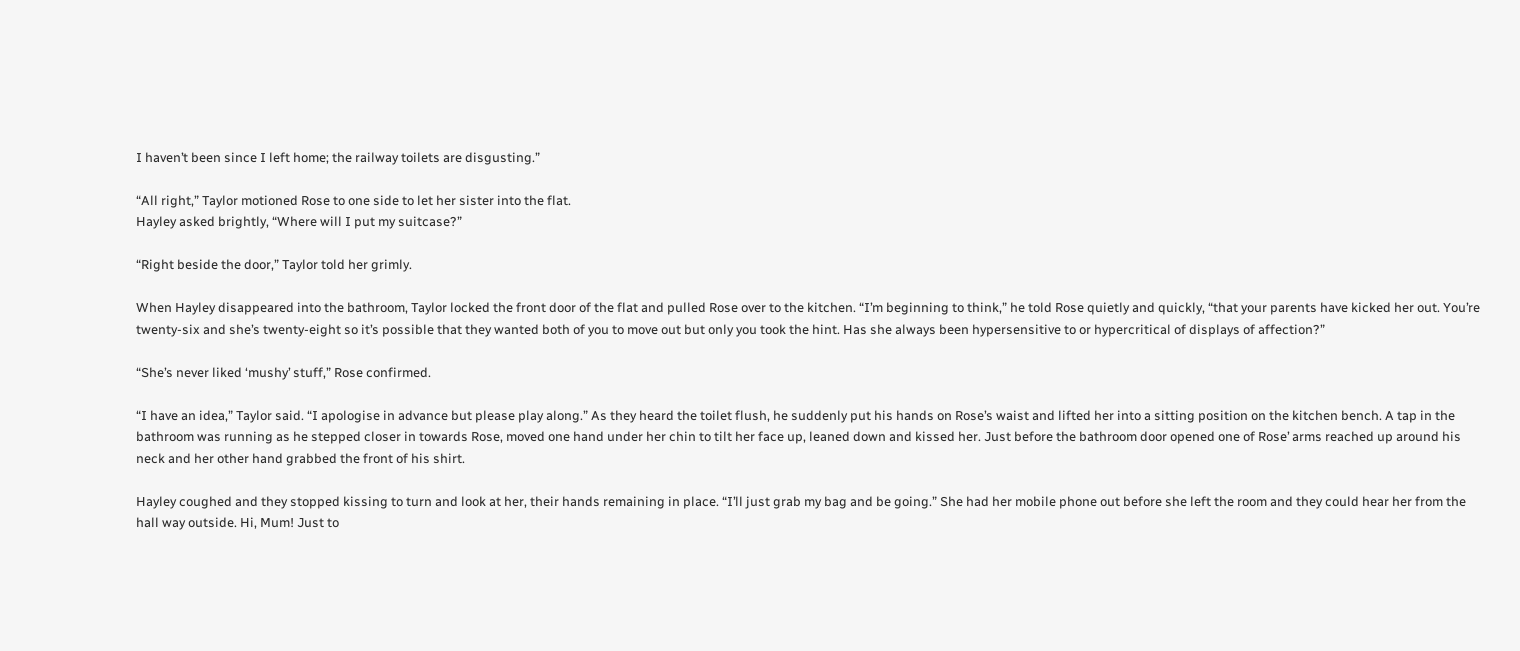I haven’t been since I left home; the railway toilets are disgusting.”

“All right,” Taylor motioned Rose to one side to let her sister into the flat.
Hayley asked brightly, “Where will I put my suitcase?”

“Right beside the door,” Taylor told her grimly.

When Hayley disappeared into the bathroom, Taylor locked the front door of the flat and pulled Rose over to the kitchen. “I’m beginning to think,” he told Rose quietly and quickly, “that your parents have kicked her out. You’re twenty-six and she’s twenty-eight so it’s possible that they wanted both of you to move out but only you took the hint. Has she always been hypersensitive to or hypercritical of displays of affection?”

“She’s never liked ‘mushy’ stuff,” Rose confirmed.

“I have an idea,” Taylor said. “I apologise in advance but please play along.” As they heard the toilet flush, he suddenly put his hands on Rose’s waist and lifted her into a sitting position on the kitchen bench. A tap in the bathroom was running as he stepped closer in towards Rose, moved one hand under her chin to tilt her face up, leaned down and kissed her. Just before the bathroom door opened one of Rose’ arms reached up around his neck and her other hand grabbed the front of his shirt.

Hayley coughed and they stopped kissing to turn and look at her, their hands remaining in place. “I’ll just grab my bag and be going.” She had her mobile phone out before she left the room and they could hear her from the hall way outside. Hi, Mum! Just to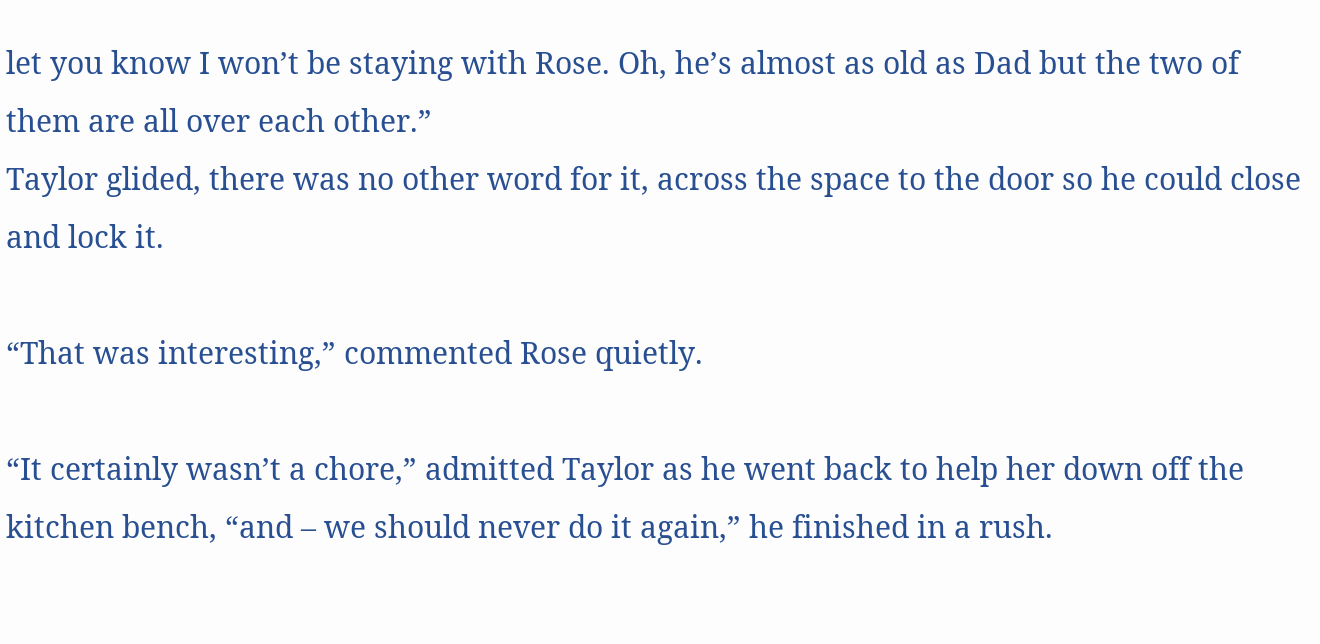let you know I won’t be staying with Rose. Oh, he’s almost as old as Dad but the two of them are all over each other.”
Taylor glided, there was no other word for it, across the space to the door so he could close and lock it.

“That was interesting,” commented Rose quietly.

“It certainly wasn’t a chore,” admitted Taylor as he went back to help her down off the kitchen bench, “and – we should never do it again,” he finished in a rush.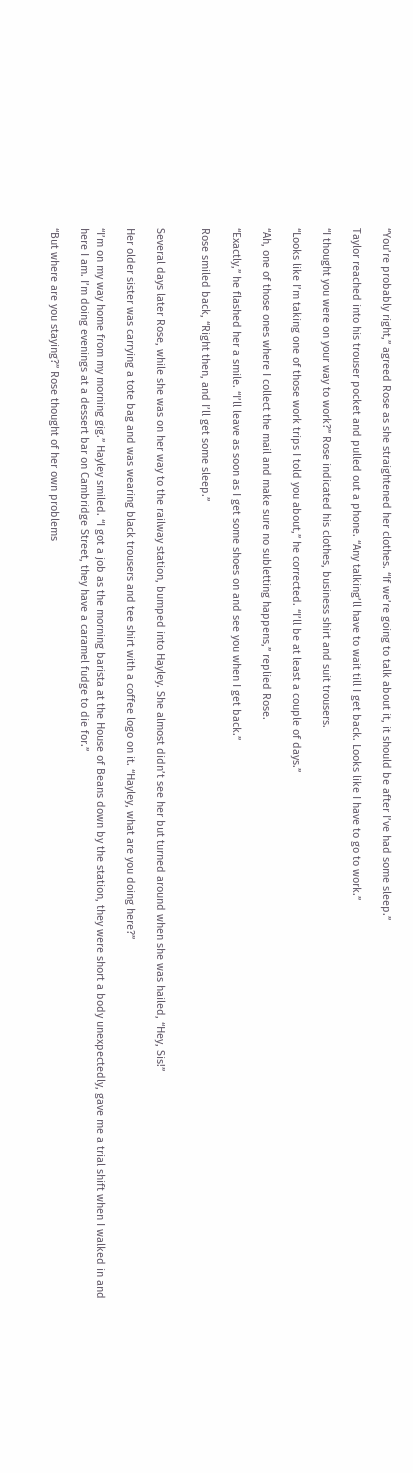“You’re probably right,” agreed Rose as she straightened her clothes. “If we’re going to talk about it, it should be after I’ve had some sleep.”

Taylor reached into his trouser pocket and pulled out a phone. “Any talking’ll have to wait till I get back. Looks like I have to go to work.”

“I thought you were on your way to work?” Rose indicated his clothes, business shirt and suit trousers.

“Looks like I’m taking one of those work trips I told you about,” he corrected. “I’ll be at least a couple of days.”

“Ah, one of those ones where I collect the mail and make sure no subletting happens,” replied Rose.

“Exactly,” he flashed her a smile. “I’ll leave as soon as I get some shoes on and see you when I get back.”

Rose smiled back, “Right then, and I’ll get some sleep.”


Several days later Rose, while she was on her way to the railway station, bumped into Hayley. She almost didn’t see her but turned around when she was hailed, “Hey, Sis!”

Her older sister was carrying a tote bag and was wearing black trousers and tee shirt with a coffee logo on it. “Hayley, what are you doing here?”

“I’m on my way home from my morning gig.” Hayley smiled. “I got a job as the morning barista at the House of Beans down by the station, they were short a body unexpectedly, gave me a trial shift when I walked in and here I am. I’m doing evenings at a dessert bar on Cambridge Street, they have a caramel fudge to die for.”

“But where are you staying?” Rose thought of her own problems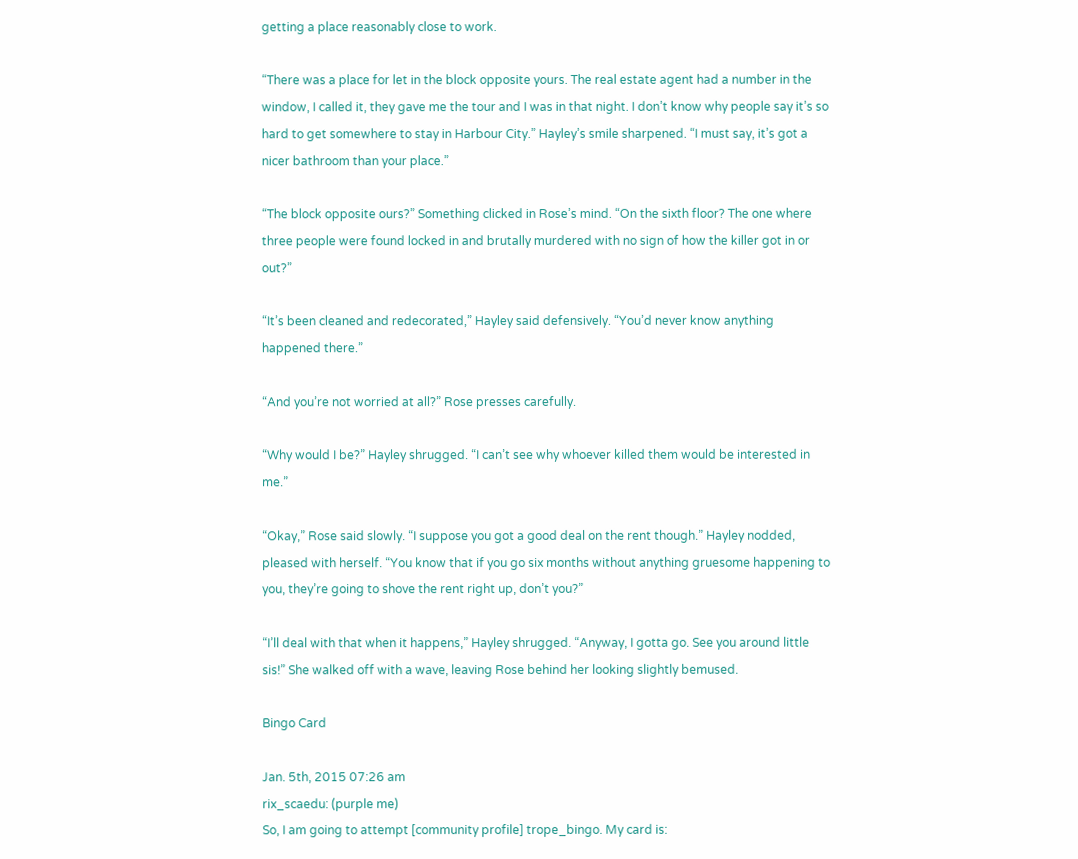getting a place reasonably close to work.

“There was a place for let in the block opposite yours. The real estate agent had a number in the window, I called it, they gave me the tour and I was in that night. I don’t know why people say it’s so hard to get somewhere to stay in Harbour City.” Hayley’s smile sharpened. “I must say, it’s got a nicer bathroom than your place.”

“The block opposite ours?” Something clicked in Rose’s mind. “On the sixth floor? The one where three people were found locked in and brutally murdered with no sign of how the killer got in or out?”

“It’s been cleaned and redecorated,” Hayley said defensively. “You’d never know anything happened there.”

“And you’re not worried at all?” Rose presses carefully.

“Why would I be?” Hayley shrugged. “I can’t see why whoever killed them would be interested in me.”

“Okay,” Rose said slowly. “I suppose you got a good deal on the rent though.” Hayley nodded, pleased with herself. “You know that if you go six months without anything gruesome happening to you, they’re going to shove the rent right up, don’t you?”

“I’ll deal with that when it happens,” Hayley shrugged. “Anyway, I gotta go. See you around little sis!” She walked off with a wave, leaving Rose behind her looking slightly bemused.

Bingo Card

Jan. 5th, 2015 07:26 am
rix_scaedu: (purple me)
So, I am going to attempt [community profile] trope_bingo. My card is: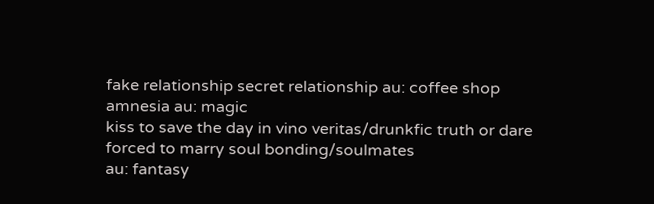fake relationship secret relationship au: coffee shop amnesia au: magic
kiss to save the day in vino veritas/drunkfic truth or dare forced to marry soul bonding/soulmates
au: fantasy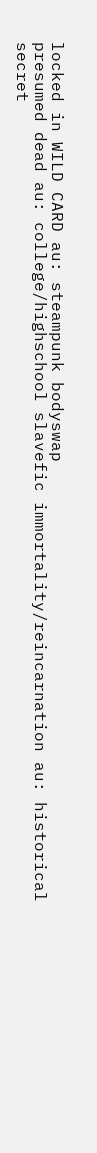locked in WILD CARD au: steampunk bodyswap
presumed dead au: college/highschool slavefic immortality/reincarnation au: historical
secret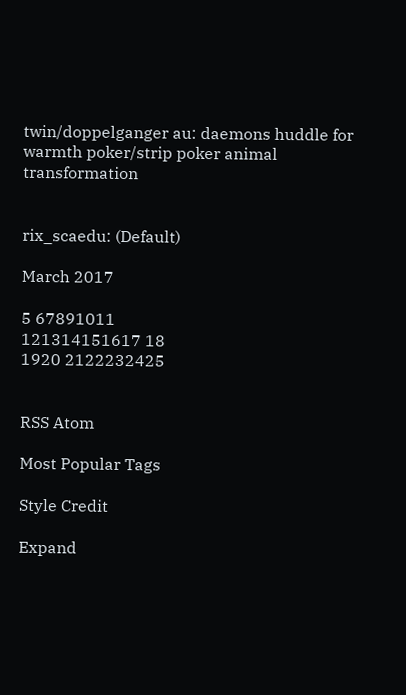twin/doppelganger au: daemons huddle for warmth poker/strip poker animal transformation


rix_scaedu: (Default)

March 2017

5 67891011
121314151617 18
1920 2122232425


RSS Atom

Most Popular Tags

Style Credit

Expand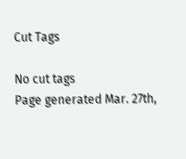Cut Tags

No cut tags
Page generated Mar. 27th,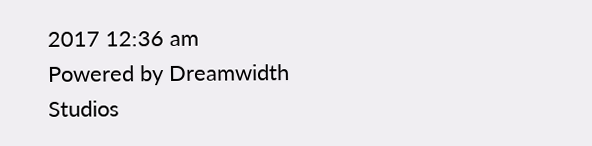2017 12:36 am
Powered by Dreamwidth Studios